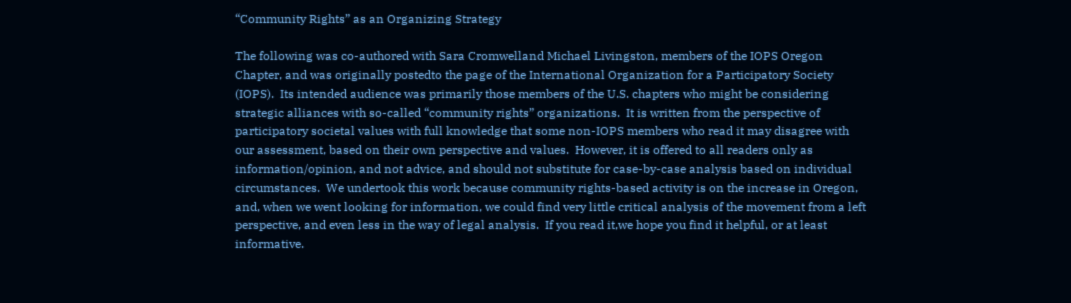“Community Rights” as an Organizing Strategy

The following was co-authored with Sara Cromwelland Michael Livingston, members of the IOPS Oregon Chapter, and was originally postedto the page of the International Organization for a Participatory Society (IOPS).  Its intended audience was primarily those members of the U.S. chapters who might be considering strategic alliances with so-called “community rights” organizations.  It is written from the perspective of participatory societal values with full knowledge that some non-IOPS members who read it may disagree with our assessment, based on their own perspective and values.  However, it is offered to all readers only as information/opinion, and not advice, and should not substitute for case-by-case analysis based on individual circumstances.  We undertook this work because community rights-based activity is on the increase in Oregon, and, when we went looking for information, we could find very little critical analysis of the movement from a left perspective, and even less in the way of legal analysis.  If you read it,we hope you find it helpful, or at least informative.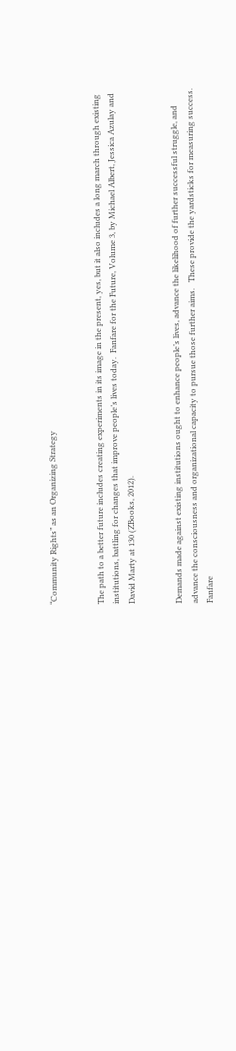“Community Rights” as an Organizing Strategy


The path to a better future includes creating experiments in its image in the present, yes, but it also includes a long march through existing institutions, battling for changes that improve people’s lives today.  Fanfare for the Future, Volume 3, by Michael Albert, Jessica Azulay and David Marty at 130 (ZBooks, 2012).


Demands made against existing institutions ought to enhance people’s lives, advance the likelihood of further successful struggle, and advance the consciousness and organizational capacity to pursue those further aims.   These provide the yardsticks for measuring success.  Fanfare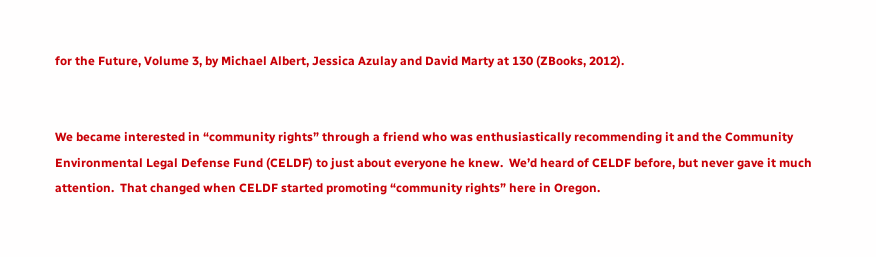for the Future, Volume 3, by Michael Albert, Jessica Azulay and David Marty at 130 (ZBooks, 2012).


We became interested in “community rights” through a friend who was enthusiastically recommending it and the Community Environmental Legal Defense Fund (CELDF) to just about everyone he knew.  We’d heard of CELDF before, but never gave it much attention.  That changed when CELDF started promoting “community rights” here in Oregon.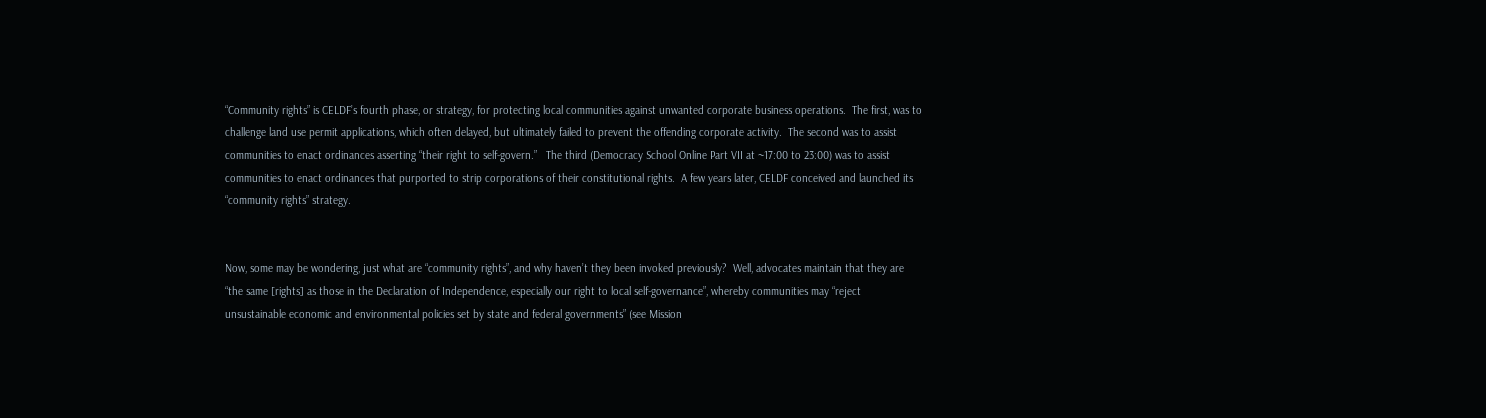“Community rights” is CELDF’s fourth phase, or strategy, for protecting local communities against unwanted corporate business operations.  The first, was to challenge land use permit applications, which often delayed, but ultimately failed to prevent the offending corporate activity.  The second was to assist communities to enact ordinances asserting “their right to self-govern.”   The third (Democracy School Online Part VII at ~17:00 to 23:00) was to assist communities to enact ordinances that purported to strip corporations of their constitutional rights.  A few years later, CELDF conceived and launched its “community rights” strategy.


Now, some may be wondering, just what are “community rights”, and why haven’t they been invoked previously?  Well, advocates maintain that they are “the same [rights] as those in the Declaration of Independence, especially our right to local self-governance”, whereby communities may “reject unsustainable economic and environmental policies set by state and federal governments” (see Mission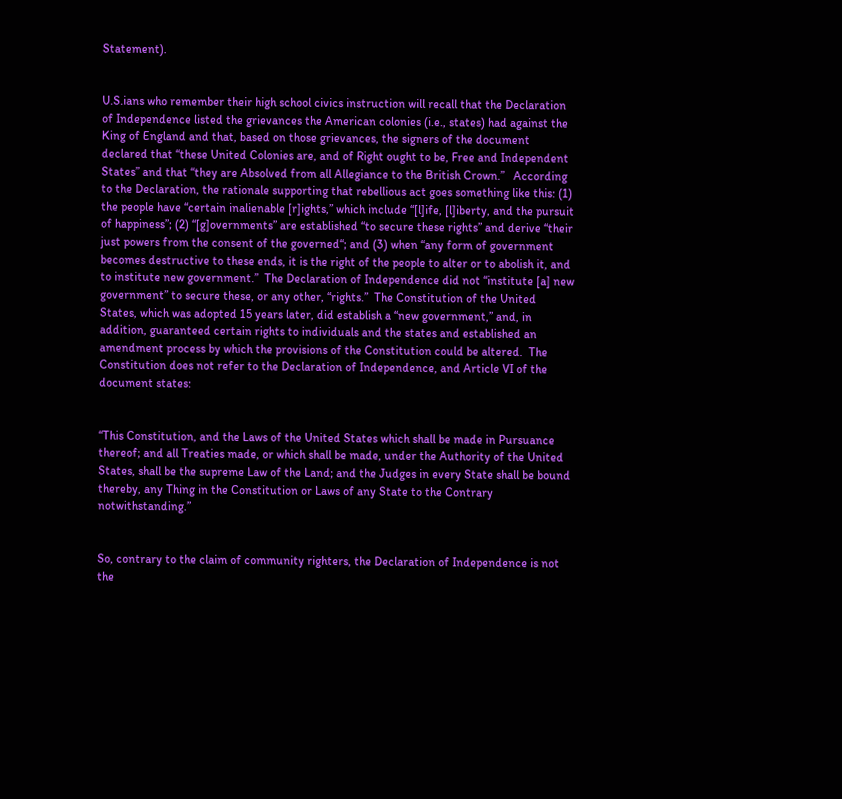Statement).


U.S.ians who remember their high school civics instruction will recall that the Declaration of Independence listed the grievances the American colonies (i.e., states) had against the King of England and that, based on those grievances, the signers of the document declared that “these United Colonies are, and of Right ought to be, Free and Independent States” and that “they are Absolved from all Allegiance to the British Crown.”   According to the Declaration, the rationale supporting that rebellious act goes something like this: (1) the people have “certain inalienable [r]ights,” which include “[l]ife, [l]iberty, and the pursuit of happiness”; (2) “[g]overnments” are established “to secure these rights” and derive “their just powers from the consent of the governed“; and (3) when “any form of government becomes destructive to these ends, it is the right of the people to alter or to abolish it, and to institute new government.”  The Declaration of Independence did not “institute [a] new government” to secure these, or any other, “rights.”  The Constitution of the United States, which was adopted 15 years later, did establish a “new government,” and, in addition, guaranteed certain rights to individuals and the states and established an amendment process by which the provisions of the Constitution could be altered.  The Constitution does not refer to the Declaration of Independence, and Article VI of the document states:


“This Constitution, and the Laws of the United States which shall be made in Pursuance thereof; and all Treaties made, or which shall be made, under the Authority of the United States, shall be the supreme Law of the Land; and the Judges in every State shall be bound thereby, any Thing in the Constitution or Laws of any State to the Contrary notwithstanding.”


So, contrary to the claim of community righters, the Declaration of Independence is not the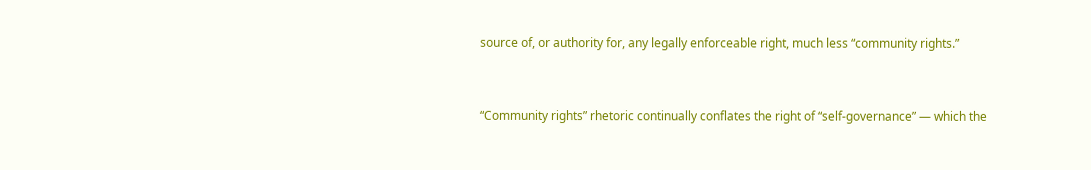source of, or authority for, any legally enforceable right, much less “community rights.”


“Community rights” rhetoric continually conflates the right of “self-governance” — which the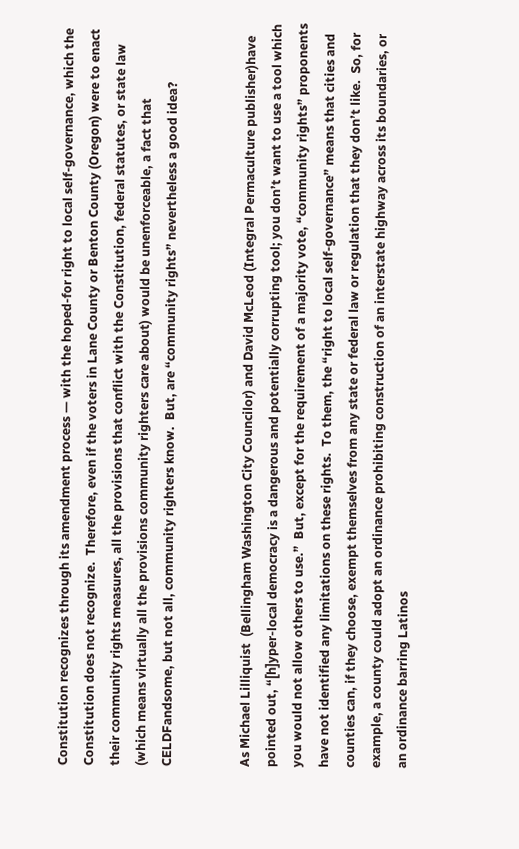Constitution recognizes through its amendment process — with the hoped-for right to local self-governance, which the Constitution does not recognize.  Therefore, even if the voters in Lane County or Benton County (Oregon) were to enact their community rights measures, all the provisions that conflict with the Constitution, federal statutes, or state law (which means virtually all the provisions community righters care about) would be unenforceable, a fact that CELDFandsome, but not all, community righters know.  But, are “community rights” nevertheless a good idea?


As Michael Lilliquist  (Bellingham Washington City Councilor) and David McLeod (Integral Permaculture publisher)have pointed out, “[h]yper-local democracy is a dangerous and potentially corrupting tool; you don’t want to use a tool which you would not allow others to use.”  But, except for the requirement of a majority vote, “community rights” proponents have not identified any limitations on these rights.  To them, the “right to local self-governance” means that cities and counties can, if they choose, exempt themselves from any state or federal law or regulation that they don’t like.  So, for example, a county could adopt an ordinance prohibiting construction of an interstate highway across its boundaries, or an ordinance barring Latinos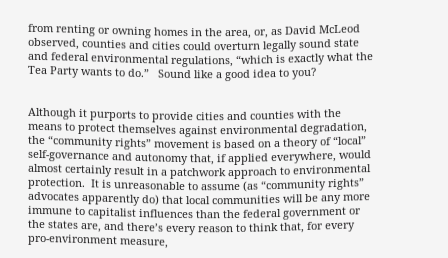from renting or owning homes in the area, or, as David McLeod observed, counties and cities could overturn legally sound state and federal environmental regulations, “which is exactly what the Tea Party wants to do.”   Sound like a good idea to you?


Although it purports to provide cities and counties with the means to protect themselves against environmental degradation, the “community rights” movement is based on a theory of “local” self-governance and autonomy that, if applied everywhere, would almost certainly result in a patchwork approach to environmental protection.  It is unreasonable to assume (as “community rights” advocates apparently do) that local communities will be any more immune to capitalist influences than the federal government or the states are, and there’s every reason to think that, for every pro-environment measure,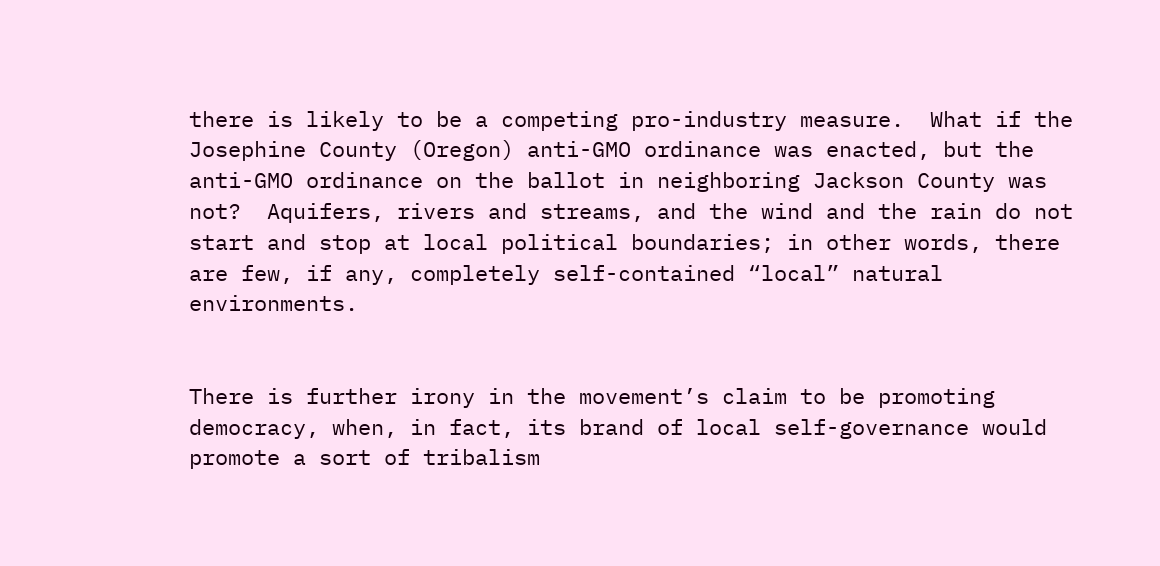there is likely to be a competing pro-industry measure.  What if the Josephine County (Oregon) anti-GMO ordinance was enacted, but the anti-GMO ordinance on the ballot in neighboring Jackson County was not?  Aquifers, rivers and streams, and the wind and the rain do not start and stop at local political boundaries; in other words, there are few, if any, completely self-contained “local” natural environments.


There is further irony in the movement’s claim to be promoting democracy, when, in fact, its brand of local self-governance would promote a sort of tribalism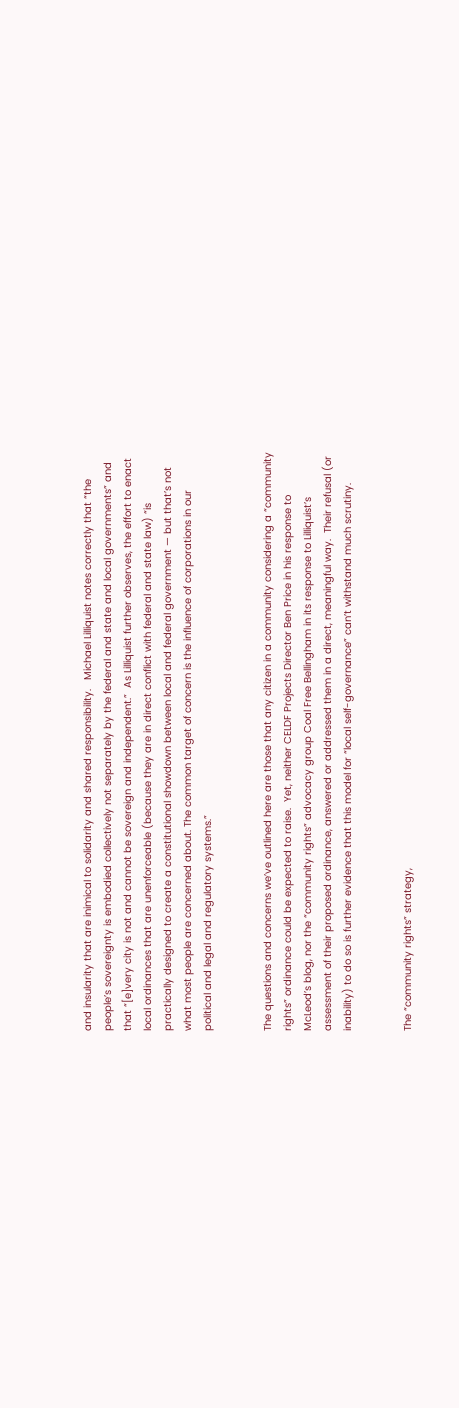and insularity that are inimical to solidarity and shared responsibility.   Michael Lilliquist notes correctly that “the people’s sovereignty is embodied collectively not separately by the federal and state and local governments” and that “[e]very city is not and cannot be sovereign and independent.”  As Lilliquist further observes, the effort to enact local ordinances that are unenforceable (because they are in direct conflict with federal and state law) “is practically designed to create a constitutional showdown between local and federal government — but that’s not what most people are concerned about. The common target of concern is the influence of corporations in our political and legal and regulatory systems.”


The questions and concerns we’ve outlined here are those that any citizen in a community considering a “community rights” ordinance could be expected to raise.  Yet, neither CELDF Projects Director Ben Price in his response to McLeod’s blog, nor the “community rights” advocacy group Coal Free Bellingham in its response to Lilliquist’s assessment of their proposed ordinance, answered or addressed them in a direct, meaningful way.  Their refusal (or inability) to do so is further evidence that this model for “local self-governance” can’t withstand much scrutiny.


The “community rights” strategy,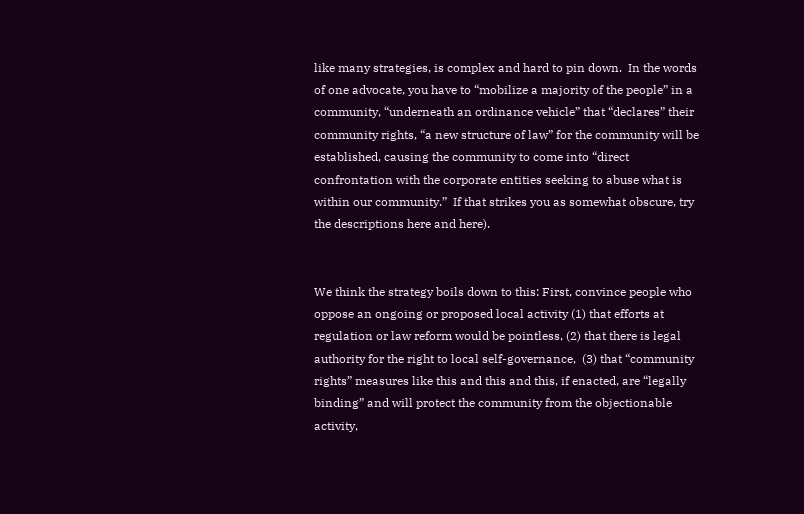like many strategies, is complex and hard to pin down.  In the words of one advocate, you have to “mobilize a majority of the people” in a community, “underneath an ordinance vehicle” that “declares” their community rights, “a new structure of law” for the community will be established, causing the community to come into “direct confrontation with the corporate entities seeking to abuse what is within our community.”  If that strikes you as somewhat obscure, try the descriptions here and here).


We think the strategy boils down to this: First, convince people who oppose an ongoing or proposed local activity (1) that efforts at regulation or law reform would be pointless, (2) that there is legal authority for the right to local self-governance,  (3) that “community rights” measures like this and this and this, if enacted, are “legally binding” and will protect the community from the objectionable activity,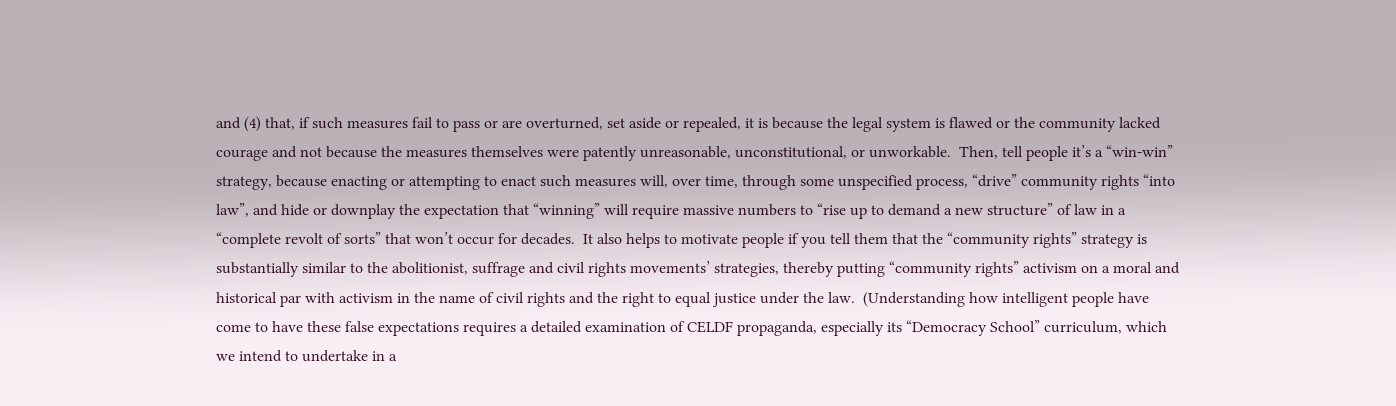and (4) that, if such measures fail to pass or are overturned, set aside or repealed, it is because the legal system is flawed or the community lacked courage and not because the measures themselves were patently unreasonable, unconstitutional, or unworkable.  Then, tell people it’s a “win-win” strategy, because enacting or attempting to enact such measures will, over time, through some unspecified process, “drive” community rights “into law”, and hide or downplay the expectation that “winning” will require massive numbers to “rise up to demand a new structure” of law in a “complete revolt of sorts” that won’t occur for decades.  It also helps to motivate people if you tell them that the “community rights” strategy is substantially similar to the abolitionist, suffrage and civil rights movements’ strategies, thereby putting “community rights” activism on a moral and historical par with activism in the name of civil rights and the right to equal justice under the law.  (Understanding how intelligent people have come to have these false expectations requires a detailed examination of CELDF propaganda, especially its “Democracy School” curriculum, which we intend to undertake in a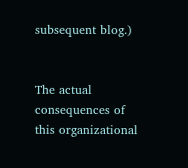subsequent blog.)


The actual consequences of this organizational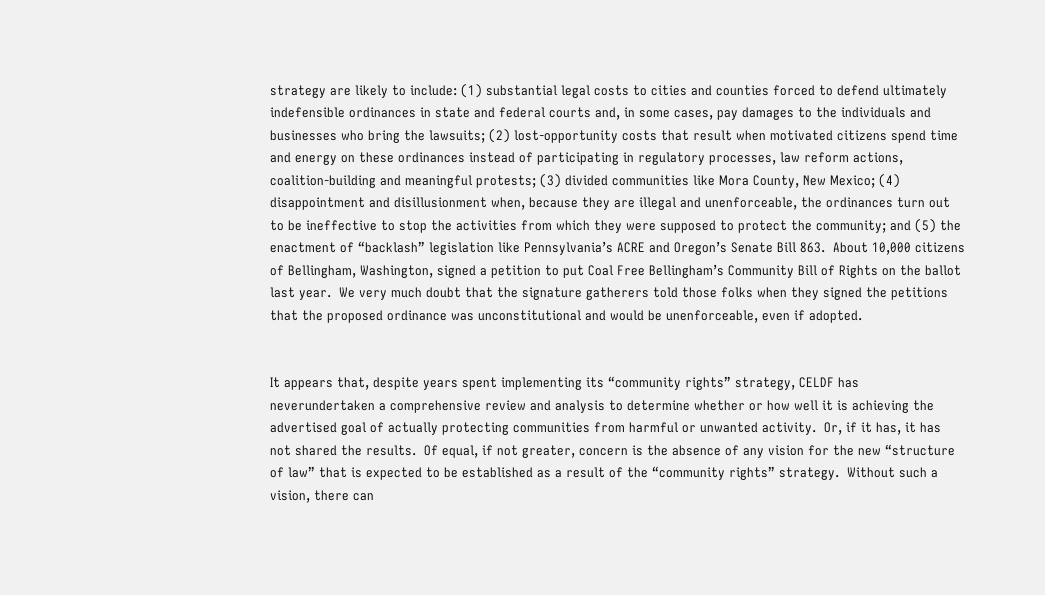strategy are likely to include: (1) substantial legal costs to cities and counties forced to defend ultimately indefensible ordinances in state and federal courts and, in some cases, pay damages to the individuals and businesses who bring the lawsuits; (2) lost-opportunity costs that result when motivated citizens spend time and energy on these ordinances instead of participating in regulatory processes, law reform actions, coalition-building and meaningful protests; (3) divided communities like Mora County, New Mexico; (4) disappointment and disillusionment when, because they are illegal and unenforceable, the ordinances turn out to be ineffective to stop the activities from which they were supposed to protect the community; and (5) the enactment of “backlash” legislation like Pennsylvania’s ACRE and Oregon’s Senate Bill 863.  About 10,000 citizens of Bellingham, Washington, signed a petition to put Coal Free Bellingham’s Community Bill of Rights on the ballot last year.  We very much doubt that the signature gatherers told those folks when they signed the petitions that the proposed ordinance was unconstitutional and would be unenforceable, even if adopted.


It appears that, despite years spent implementing its “community rights” strategy, CELDF has neverundertaken a comprehensive review and analysis to determine whether or how well it is achieving the advertised goal of actually protecting communities from harmful or unwanted activity.  Or, if it has, it has not shared the results.  Of equal, if not greater, concern is the absence of any vision for the new “structure of law” that is expected to be established as a result of the “community rights” strategy.  Without such a vision, there can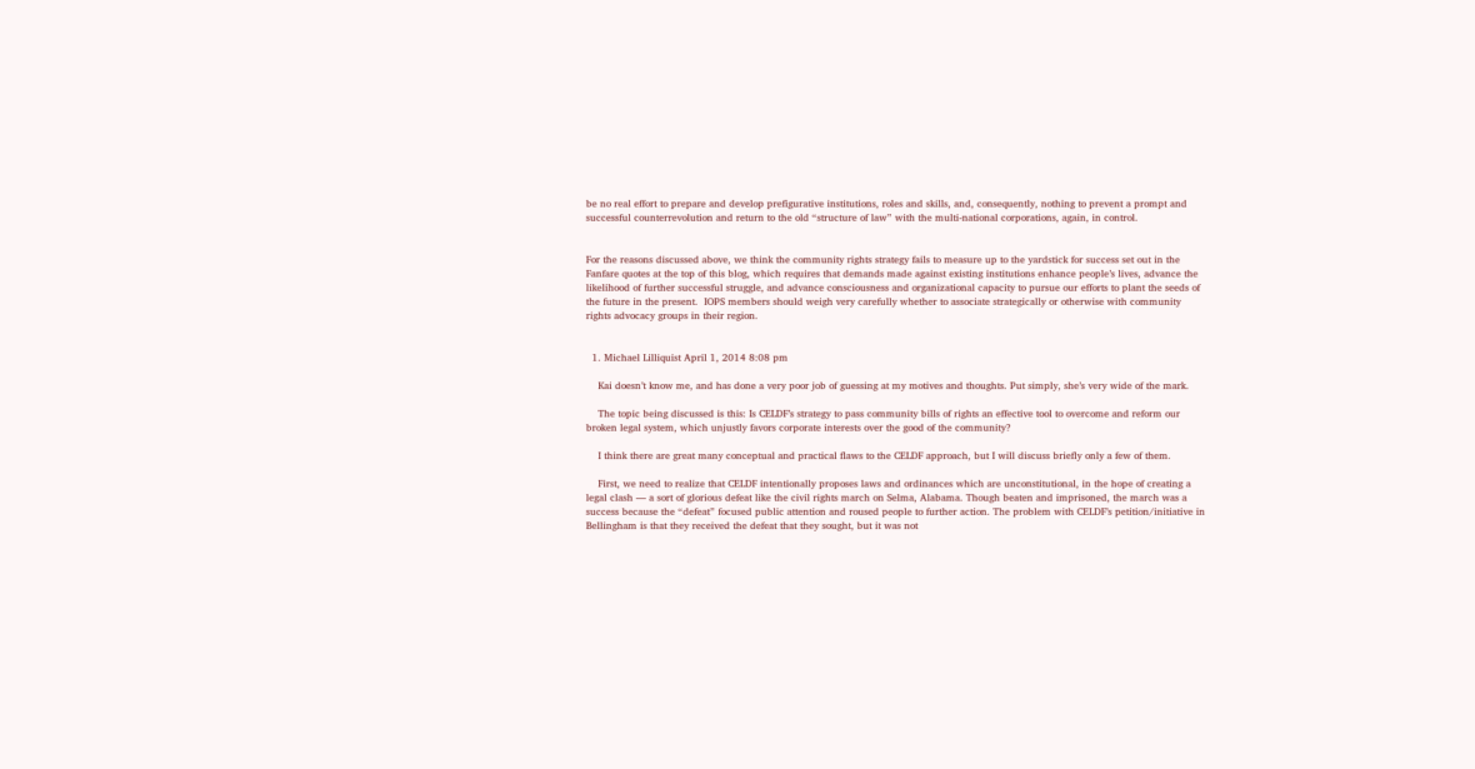be no real effort to prepare and develop prefigurative institutions, roles and skills, and, consequently, nothing to prevent a prompt and successful counterrevolution and return to the old “structure of law” with the multi-national corporations, again, in control.


For the reasons discussed above, we think the community rights strategy fails to measure up to the yardstick for success set out in the Fanfare quotes at the top of this blog, which requires that demands made against existing institutions enhance people’s lives, advance the likelihood of further successful struggle, and advance consciousness and organizational capacity to pursue our efforts to plant the seeds of the future in the present.  IOPS members should weigh very carefully whether to associate strategically or otherwise with community rights advocacy groups in their region.


  1. Michael Lilliquist April 1, 2014 8:08 pm

    Kai doesn’t know me, and has done a very poor job of guessing at my motives and thoughts. Put simply, she’s very wide of the mark.

    The topic being discussed is this: Is CELDF’s strategy to pass community bills of rights an effective tool to overcome and reform our broken legal system, which unjustly favors corporate interests over the good of the community?

    I think there are great many conceptual and practical flaws to the CELDF approach, but I will discuss briefly only a few of them.

    First, we need to realize that CELDF intentionally proposes laws and ordinances which are unconstitutional, in the hope of creating a legal clash — a sort of glorious defeat like the civil rights march on Selma, Alabama. Though beaten and imprisoned, the march was a success because the “defeat” focused public attention and roused people to further action. The problem with CELDF’s petition/initiative in Bellingham is that they received the defeat that they sought, but it was not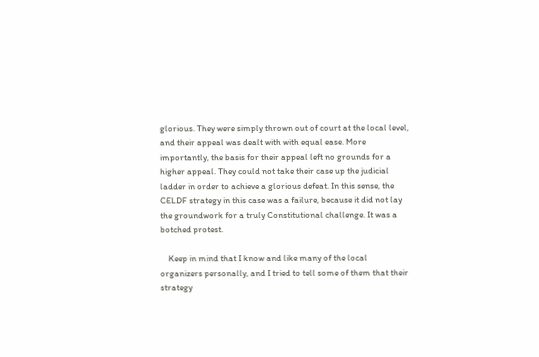glorious. They were simply thrown out of court at the local level, and their appeal was dealt with with equal ease. More importantly, the basis for their appeal left no grounds for a higher appeal. They could not take their case up the judicial ladder in order to achieve a glorious defeat. In this sense, the CELDF strategy in this case was a failure, because it did not lay the groundwork for a truly Constitutional challenge. It was a botched protest.

    Keep in mind that I know and like many of the local organizers personally, and I tried to tell some of them that their strategy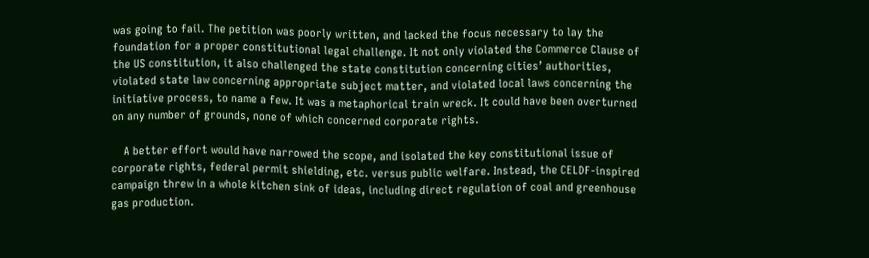was going to fail. The petition was poorly written, and lacked the focus necessary to lay the foundation for a proper constitutional legal challenge. It not only violated the Commerce Clause of the US constitution, it also challenged the state constitution concerning cities’ authorities, violated state law concerning appropriate subject matter, and violated local laws concerning the initiative process, to name a few. It was a metaphorical train wreck. It could have been overturned on any number of grounds, none of which concerned corporate rights.

    A better effort would have narrowed the scope, and isolated the key constitutional issue of corporate rights, federal permit shielding, etc. versus public welfare. Instead, the CELDF-inspired campaign threw in a whole kitchen sink of ideas, including direct regulation of coal and greenhouse gas production.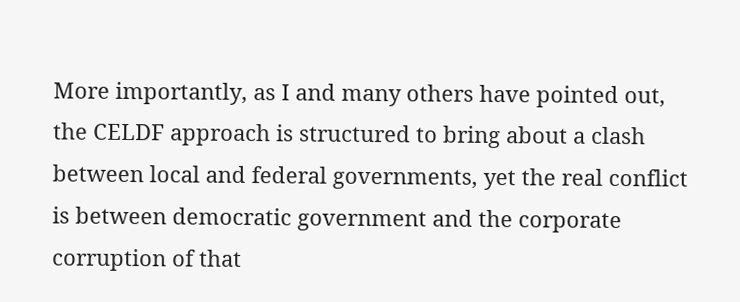More importantly, as I and many others have pointed out, the CELDF approach is structured to bring about a clash between local and federal governments, yet the real conflict is between democratic government and the corporate corruption of that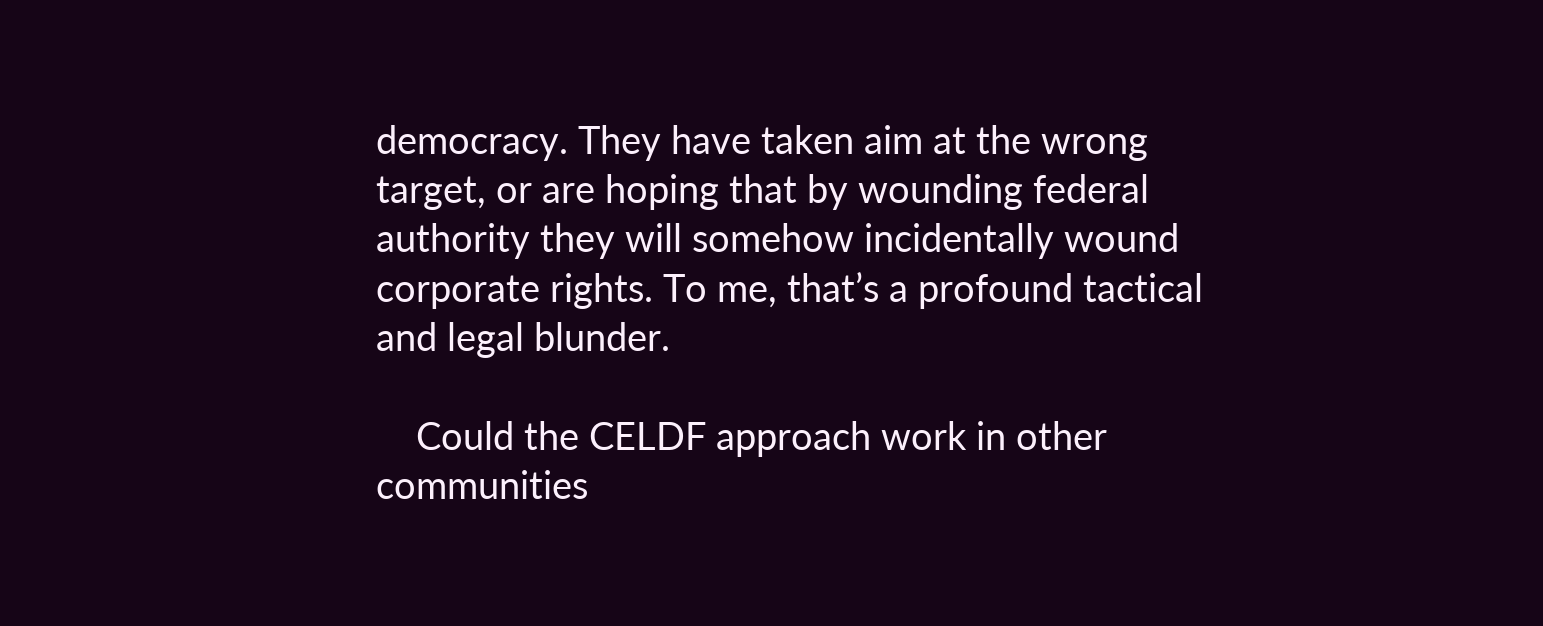democracy. They have taken aim at the wrong target, or are hoping that by wounding federal authority they will somehow incidentally wound corporate rights. To me, that’s a profound tactical and legal blunder.

    Could the CELDF approach work in other communities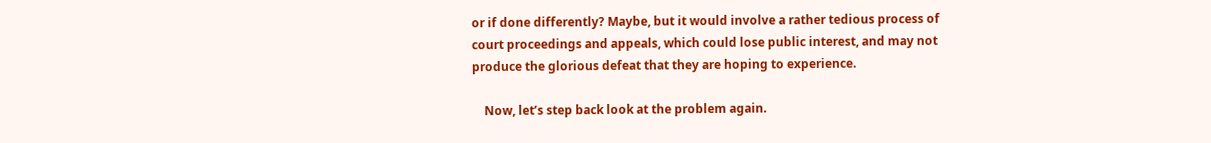or if done differently? Maybe, but it would involve a rather tedious process of court proceedings and appeals, which could lose public interest, and may not produce the glorious defeat that they are hoping to experience.

    Now, let’s step back look at the problem again.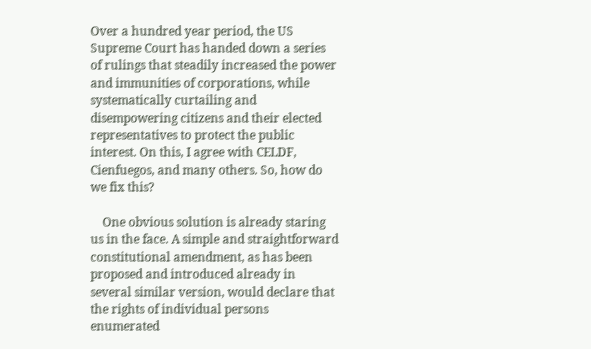Over a hundred year period, the US Supreme Court has handed down a series of rulings that steadily increased the power and immunities of corporations, while systematically curtailing and disempowering citizens and their elected representatives to protect the public interest. On this, I agree with CELDF, Cienfuegos, and many others. So, how do we fix this?

    One obvious solution is already staring us in the face. A simple and straightforward constitutional amendment, as has been proposed and introduced already in several similar version, would declare that the rights of individual persons enumerated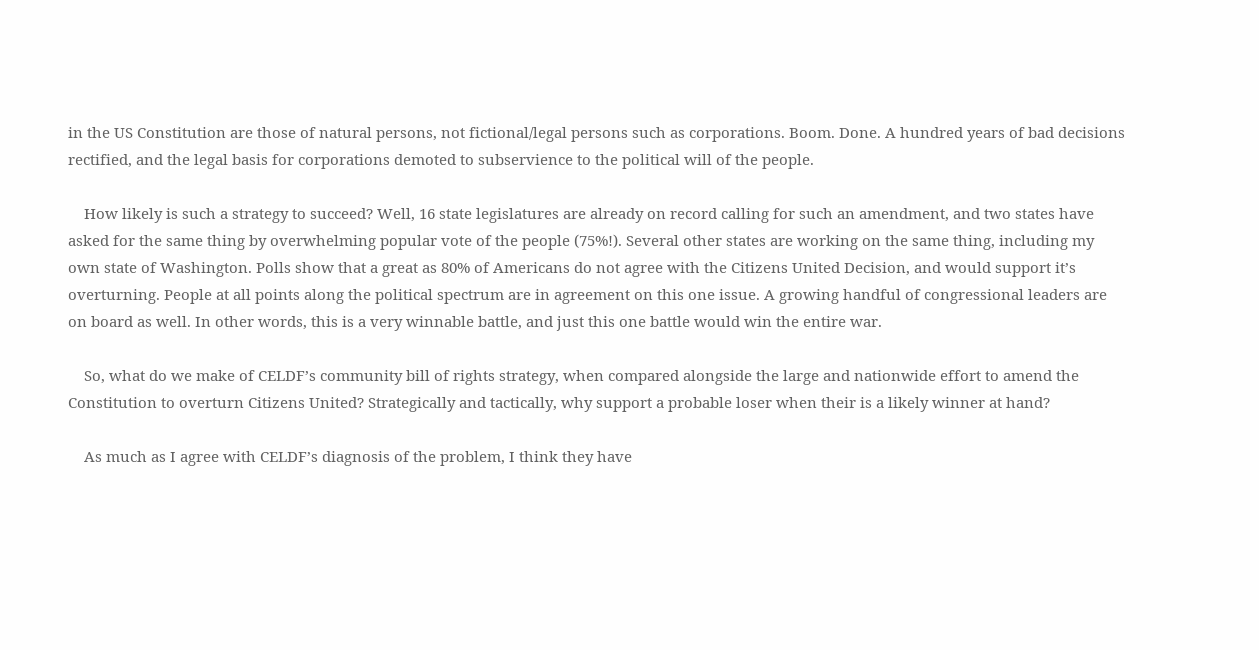in the US Constitution are those of natural persons, not fictional/legal persons such as corporations. Boom. Done. A hundred years of bad decisions rectified, and the legal basis for corporations demoted to subservience to the political will of the people.

    How likely is such a strategy to succeed? Well, 16 state legislatures are already on record calling for such an amendment, and two states have asked for the same thing by overwhelming popular vote of the people (75%!). Several other states are working on the same thing, including my own state of Washington. Polls show that a great as 80% of Americans do not agree with the Citizens United Decision, and would support it’s overturning. People at all points along the political spectrum are in agreement on this one issue. A growing handful of congressional leaders are on board as well. In other words, this is a very winnable battle, and just this one battle would win the entire war.

    So, what do we make of CELDF’s community bill of rights strategy, when compared alongside the large and nationwide effort to amend the Constitution to overturn Citizens United? Strategically and tactically, why support a probable loser when their is a likely winner at hand?

    As much as I agree with CELDF’s diagnosis of the problem, I think they have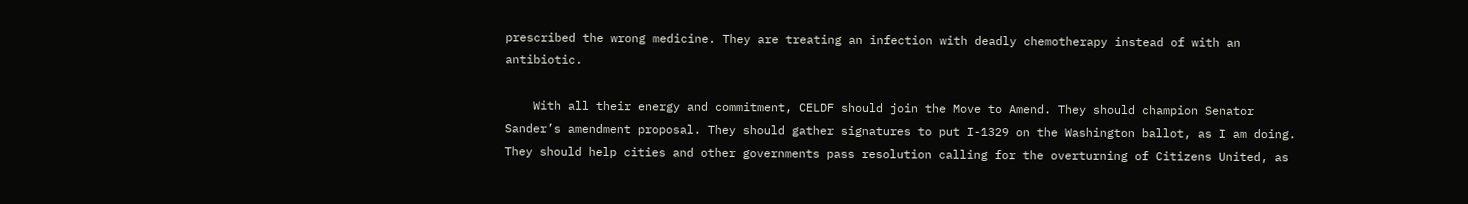prescribed the wrong medicine. They are treating an infection with deadly chemotherapy instead of with an antibiotic.

    With all their energy and commitment, CELDF should join the Move to Amend. They should champion Senator Sander’s amendment proposal. They should gather signatures to put I-1329 on the Washington ballot, as I am doing. They should help cities and other governments pass resolution calling for the overturning of Citizens United, as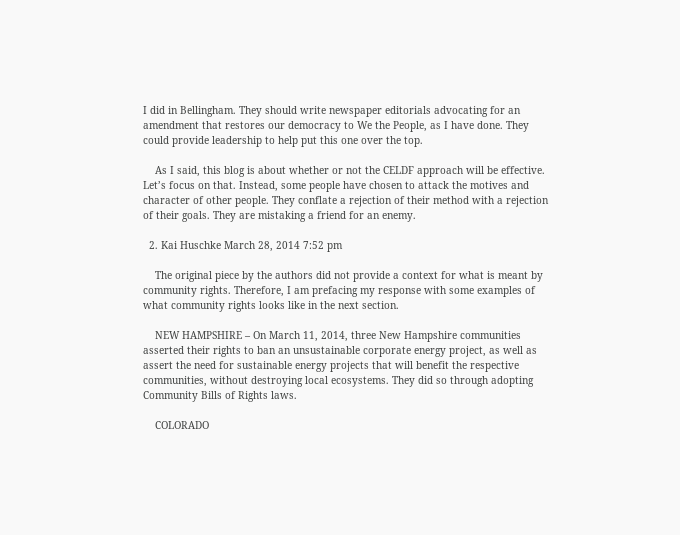I did in Bellingham. They should write newspaper editorials advocating for an amendment that restores our democracy to We the People, as I have done. They could provide leadership to help put this one over the top.

    As I said, this blog is about whether or not the CELDF approach will be effective. Let’s focus on that. Instead, some people have chosen to attack the motives and character of other people. They conflate a rejection of their method with a rejection of their goals. They are mistaking a friend for an enemy.

  2. Kai Huschke March 28, 2014 7:52 pm

    The original piece by the authors did not provide a context for what is meant by community rights. Therefore, I am prefacing my response with some examples of what community rights looks like in the next section.

    NEW HAMPSHIRE – On March 11, 2014, three New Hampshire communities asserted their rights to ban an unsustainable corporate energy project, as well as assert the need for sustainable energy projects that will benefit the respective communities, without destroying local ecosystems. They did so through adopting Community Bills of Rights laws.

    COLORADO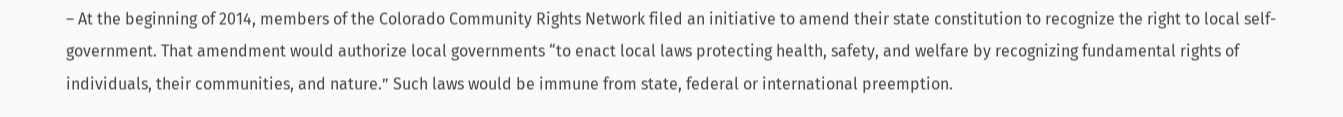– At the beginning of 2014, members of the Colorado Community Rights Network filed an initiative to amend their state constitution to recognize the right to local self-government. That amendment would authorize local governments “to enact local laws protecting health, safety, and welfare by recognizing fundamental rights of individuals, their communities, and nature.” Such laws would be immune from state, federal or international preemption.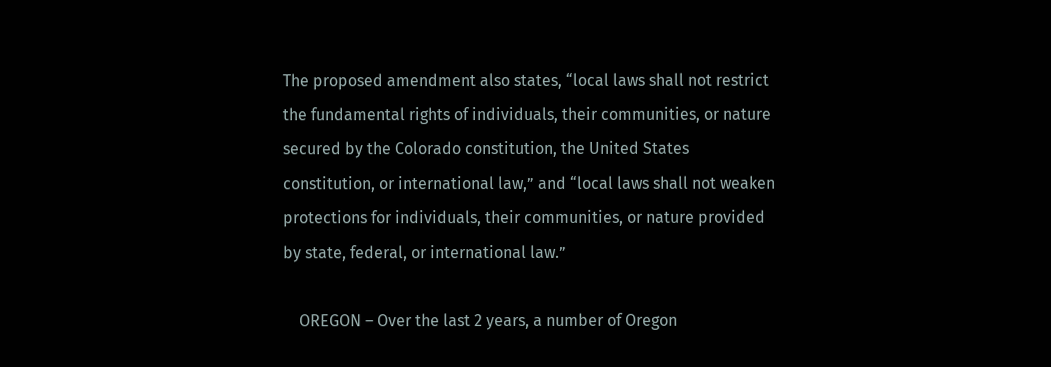The proposed amendment also states, “local laws shall not restrict the fundamental rights of individuals, their communities, or nature secured by the Colorado constitution, the United States constitution, or international law,” and “local laws shall not weaken protections for individuals, their communities, or nature provided by state, federal, or international law.”

    OREGON – Over the last 2 years, a number of Oregon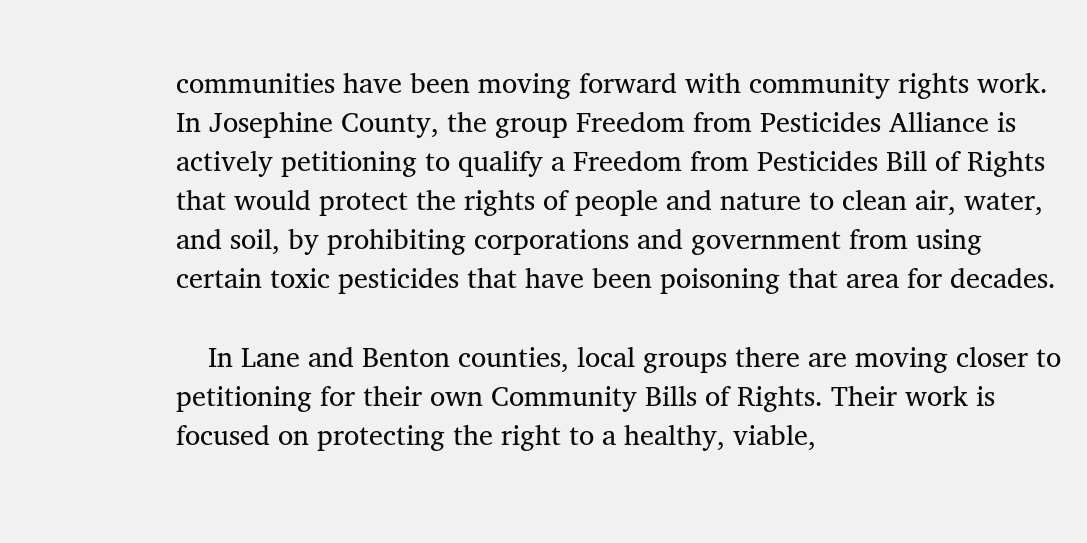communities have been moving forward with community rights work. In Josephine County, the group Freedom from Pesticides Alliance is actively petitioning to qualify a Freedom from Pesticides Bill of Rights that would protect the rights of people and nature to clean air, water, and soil, by prohibiting corporations and government from using certain toxic pesticides that have been poisoning that area for decades.

    In Lane and Benton counties, local groups there are moving closer to petitioning for their own Community Bills of Rights. Their work is focused on protecting the right to a healthy, viable,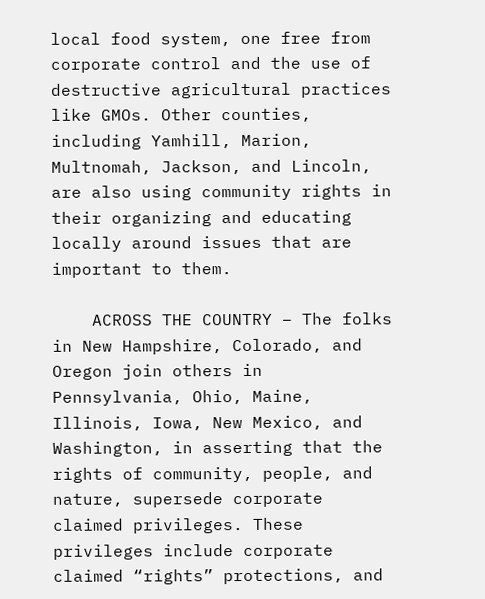local food system, one free from corporate control and the use of destructive agricultural practices like GMOs. Other counties, including Yamhill, Marion, Multnomah, Jackson, and Lincoln, are also using community rights in their organizing and educating locally around issues that are important to them.

    ACROSS THE COUNTRY – The folks in New Hampshire, Colorado, and Oregon join others in Pennsylvania, Ohio, Maine, Illinois, Iowa, New Mexico, and Washington, in asserting that the rights of community, people, and nature, supersede corporate claimed privileges. These privileges include corporate claimed “rights” protections, and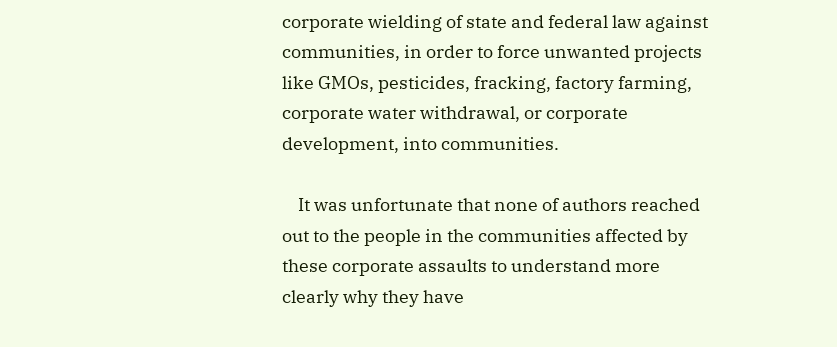corporate wielding of state and federal law against communities, in order to force unwanted projects like GMOs, pesticides, fracking, factory farming, corporate water withdrawal, or corporate development, into communities.

    It was unfortunate that none of authors reached out to the people in the communities affected by these corporate assaults to understand more clearly why they have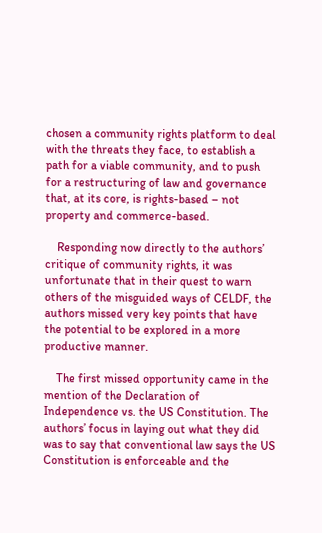chosen a community rights platform to deal with the threats they face, to establish a path for a viable community, and to push for a restructuring of law and governance that, at its core, is rights-based – not property and commerce-based.

    Responding now directly to the authors’ critique of community rights, it was unfortunate that in their quest to warn others of the misguided ways of CELDF, the authors missed very key points that have the potential to be explored in a more productive manner.

    The first missed opportunity came in the mention of the Declaration of Independence vs. the US Constitution. The authors’ focus in laying out what they did was to say that conventional law says the US Constitution is enforceable and the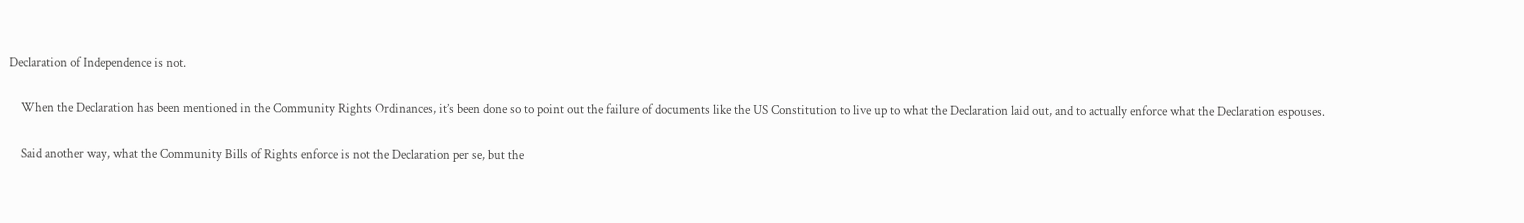Declaration of Independence is not.

    When the Declaration has been mentioned in the Community Rights Ordinances, it’s been done so to point out the failure of documents like the US Constitution to live up to what the Declaration laid out, and to actually enforce what the Declaration espouses.

    Said another way, what the Community Bills of Rights enforce is not the Declaration per se, but the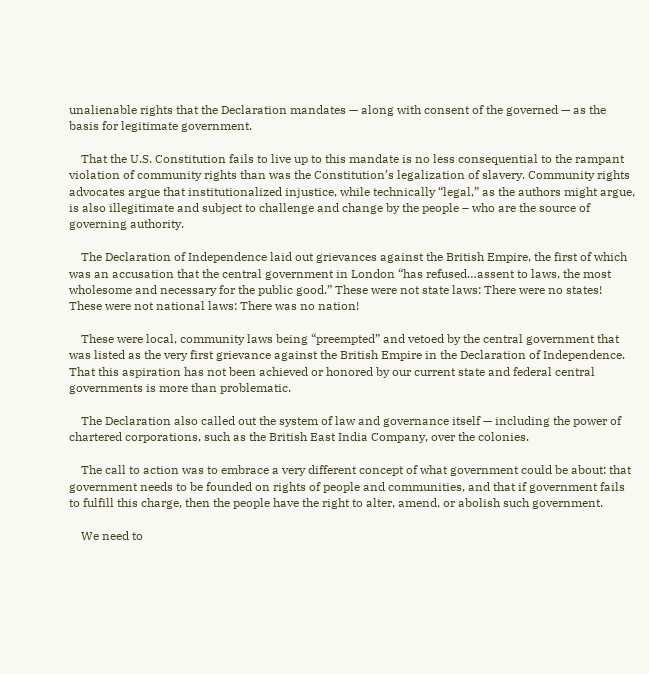unalienable rights that the Declaration mandates — along with consent of the governed — as the basis for legitimate government.

    That the U.S. Constitution fails to live up to this mandate is no less consequential to the rampant violation of community rights than was the Constitution’s legalization of slavery. Community rights advocates argue that institutionalized injustice, while technically “legal,” as the authors might argue, is also illegitimate and subject to challenge and change by the people – who are the source of governing authority.

    The Declaration of Independence laid out grievances against the British Empire, the first of which was an accusation that the central government in London “has refused…assent to laws, the most wholesome and necessary for the public good.” These were not state laws: There were no states! These were not national laws: There was no nation!

    These were local, community laws being “preempted” and vetoed by the central government that was listed as the very first grievance against the British Empire in the Declaration of Independence. That this aspiration has not been achieved or honored by our current state and federal central governments is more than problematic.

    The Declaration also called out the system of law and governance itself — including the power of chartered corporations, such as the British East India Company, over the colonies.

    The call to action was to embrace a very different concept of what government could be about: that government needs to be founded on rights of people and communities, and that if government fails to fulfill this charge, then the people have the right to alter, amend, or abolish such government.

    We need to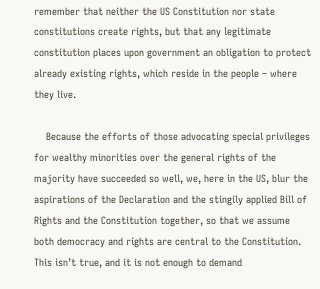remember that neither the US Constitution nor state constitutions create rights, but that any legitimate constitution places upon government an obligation to protect already existing rights, which reside in the people – where they live.

    Because the efforts of those advocating special privileges for wealthy minorities over the general rights of the majority have succeeded so well, we, here in the US, blur the aspirations of the Declaration and the stingily applied Bill of Rights and the Constitution together, so that we assume both democracy and rights are central to the Constitution. This isn’t true, and it is not enough to demand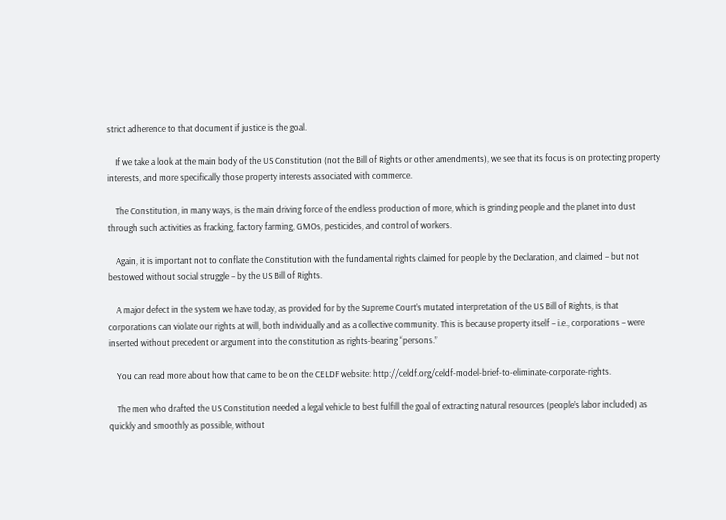strict adherence to that document if justice is the goal.

    If we take a look at the main body of the US Constitution (not the Bill of Rights or other amendments), we see that its focus is on protecting property interests, and more specifically those property interests associated with commerce.

    The Constitution, in many ways, is the main driving force of the endless production of more, which is grinding people and the planet into dust through such activities as fracking, factory farming, GMOs, pesticides, and control of workers.

    Again, it is important not to conflate the Constitution with the fundamental rights claimed for people by the Declaration, and claimed – but not bestowed without social struggle – by the US Bill of Rights.

    A major defect in the system we have today, as provided for by the Supreme Court’s mutated interpretation of the US Bill of Rights, is that corporations can violate our rights at will, both individually and as a collective community. This is because property itself – i.e., corporations – were inserted without precedent or argument into the constitution as rights-bearing “persons.”

    You can read more about how that came to be on the CELDF website: http://celdf.org/celdf-model-brief-to-eliminate-corporate-rights.

    The men who drafted the US Constitution needed a legal vehicle to best fulfill the goal of extracting natural resources (people’s labor included) as quickly and smoothly as possible, without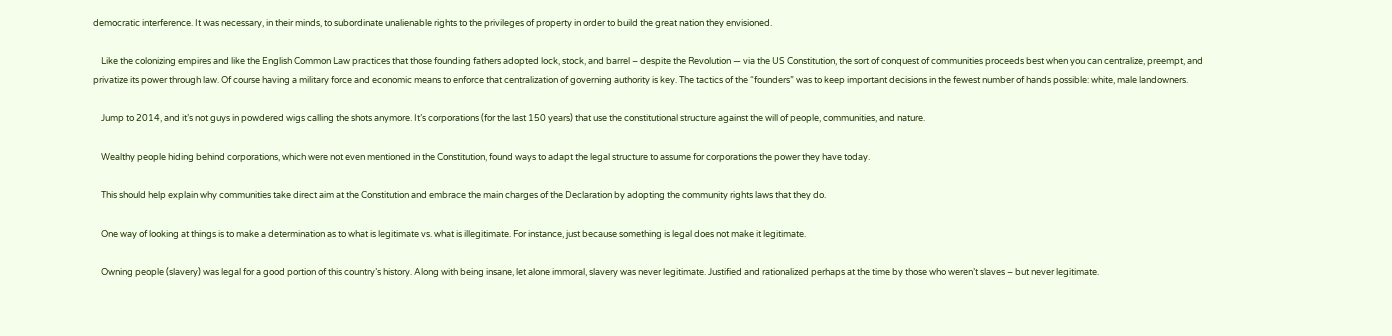democratic interference. It was necessary, in their minds, to subordinate unalienable rights to the privileges of property in order to build the great nation they envisioned.

    Like the colonizing empires and like the English Common Law practices that those founding fathers adopted lock, stock, and barrel – despite the Revolution — via the US Constitution, the sort of conquest of communities proceeds best when you can centralize, preempt, and privatize its power through law. Of course having a military force and economic means to enforce that centralization of governing authority is key. The tactics of the “founders” was to keep important decisions in the fewest number of hands possible: white, male landowners.

    Jump to 2014, and it’s not guys in powdered wigs calling the shots anymore. It’s corporations (for the last 150 years) that use the constitutional structure against the will of people, communities, and nature.

    Wealthy people hiding behind corporations, which were not even mentioned in the Constitution, found ways to adapt the legal structure to assume for corporations the power they have today.

    This should help explain why communities take direct aim at the Constitution and embrace the main charges of the Declaration by adopting the community rights laws that they do.

    One way of looking at things is to make a determination as to what is legitimate vs. what is illegitimate. For instance, just because something is legal does not make it legitimate.

    Owning people (slavery) was legal for a good portion of this country’s history. Along with being insane, let alone immoral, slavery was never legitimate. Justified and rationalized perhaps at the time by those who weren’t slaves – but never legitimate.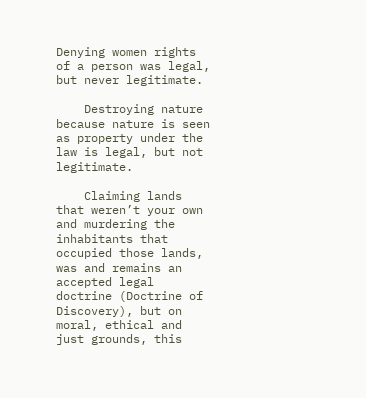Denying women rights of a person was legal, but never legitimate.

    Destroying nature because nature is seen as property under the law is legal, but not legitimate.

    Claiming lands that weren’t your own and murdering the inhabitants that occupied those lands, was and remains an accepted legal doctrine (Doctrine of Discovery), but on moral, ethical and just grounds, this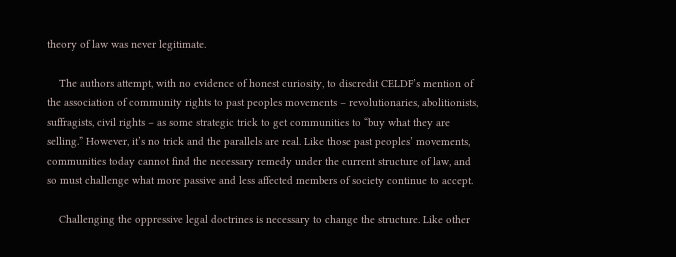theory of law was never legitimate.

    The authors attempt, with no evidence of honest curiosity, to discredit CELDF’s mention of the association of community rights to past peoples movements – revolutionaries, abolitionists, suffragists, civil rights – as some strategic trick to get communities to “buy what they are selling.” However, it’s no trick and the parallels are real. Like those past peoples’ movements, communities today cannot find the necessary remedy under the current structure of law, and so must challenge what more passive and less affected members of society continue to accept.

    Challenging the oppressive legal doctrines is necessary to change the structure. Like other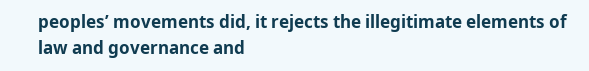peoples’ movements did, it rejects the illegitimate elements of law and governance and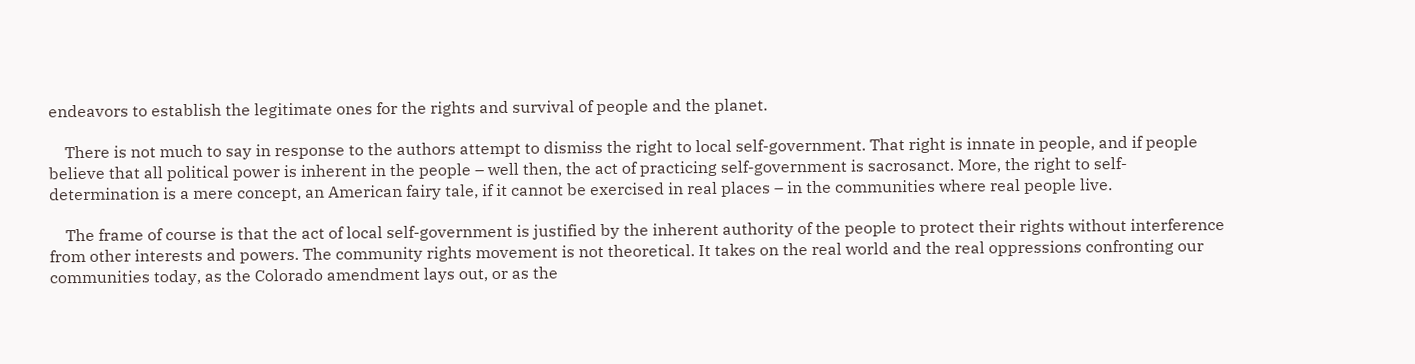endeavors to establish the legitimate ones for the rights and survival of people and the planet.

    There is not much to say in response to the authors attempt to dismiss the right to local self-government. That right is innate in people, and if people believe that all political power is inherent in the people – well then, the act of practicing self-government is sacrosanct. More, the right to self-determination is a mere concept, an American fairy tale, if it cannot be exercised in real places – in the communities where real people live.

    The frame of course is that the act of local self-government is justified by the inherent authority of the people to protect their rights without interference from other interests and powers. The community rights movement is not theoretical. It takes on the real world and the real oppressions confronting our communities today, as the Colorado amendment lays out, or as the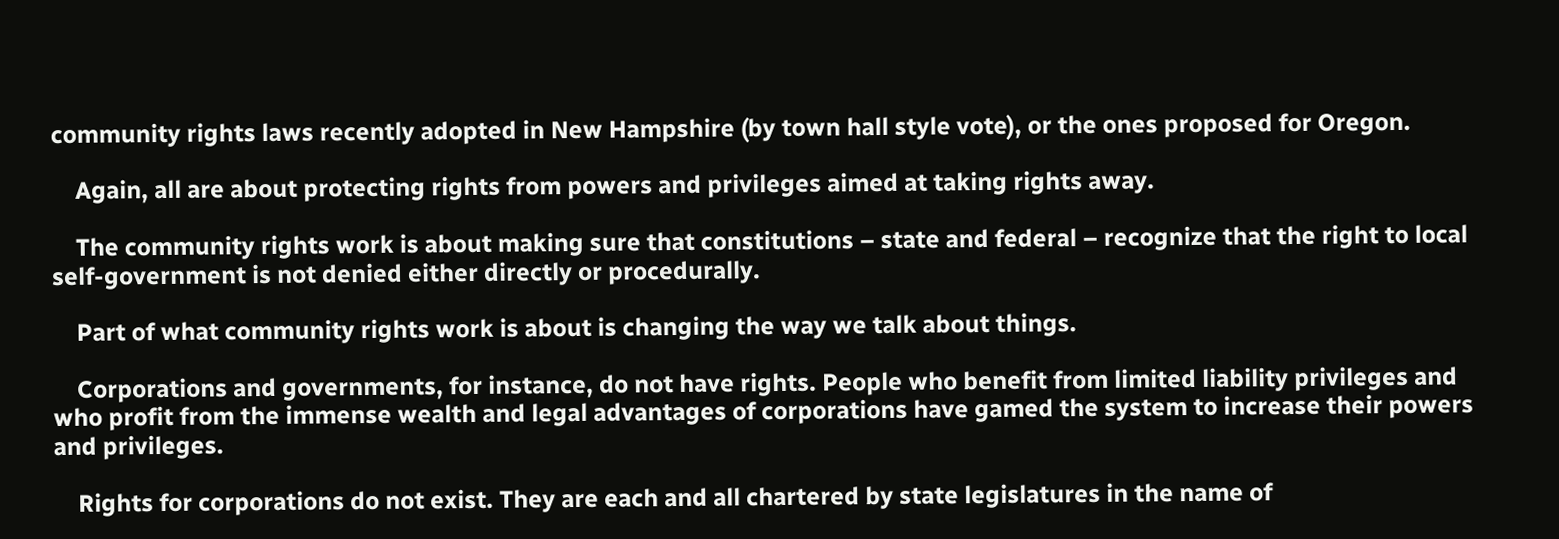community rights laws recently adopted in New Hampshire (by town hall style vote), or the ones proposed for Oregon.

    Again, all are about protecting rights from powers and privileges aimed at taking rights away.

    The community rights work is about making sure that constitutions – state and federal – recognize that the right to local self-government is not denied either directly or procedurally.

    Part of what community rights work is about is changing the way we talk about things.

    Corporations and governments, for instance, do not have rights. People who benefit from limited liability privileges and who profit from the immense wealth and legal advantages of corporations have gamed the system to increase their powers and privileges.

    Rights for corporations do not exist. They are each and all chartered by state legislatures in the name of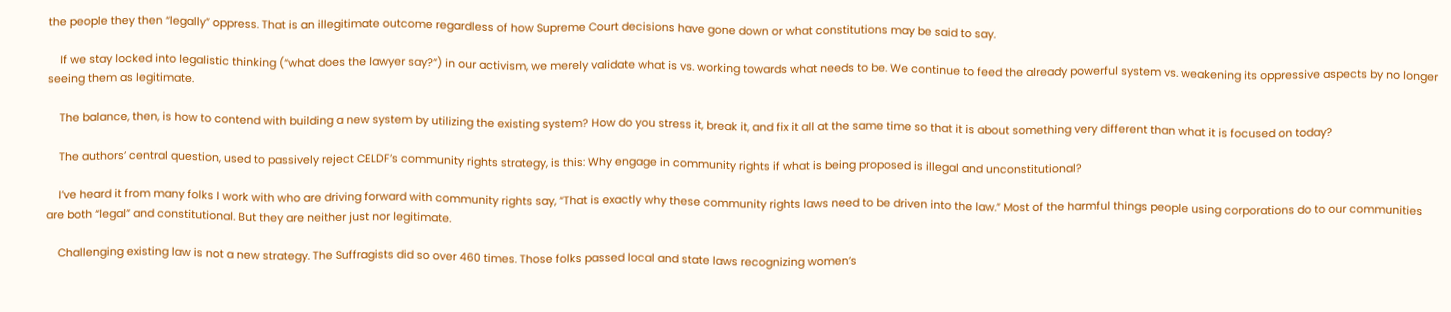the people they then “legally” oppress. That is an illegitimate outcome regardless of how Supreme Court decisions have gone down or what constitutions may be said to say.

    If we stay locked into legalistic thinking (“what does the lawyer say?”) in our activism, we merely validate what is vs. working towards what needs to be. We continue to feed the already powerful system vs. weakening its oppressive aspects by no longer seeing them as legitimate.

    The balance, then, is how to contend with building a new system by utilizing the existing system? How do you stress it, break it, and fix it all at the same time so that it is about something very different than what it is focused on today?

    The authors’ central question, used to passively reject CELDF’s community rights strategy, is this: Why engage in community rights if what is being proposed is illegal and unconstitutional?

    I’ve heard it from many folks I work with who are driving forward with community rights say, “That is exactly why these community rights laws need to be driven into the law.” Most of the harmful things people using corporations do to our communities are both “legal” and constitutional. But they are neither just nor legitimate.

    Challenging existing law is not a new strategy. The Suffragists did so over 460 times. Those folks passed local and state laws recognizing women’s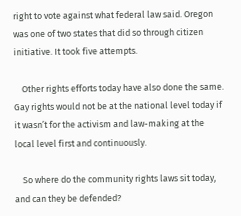right to vote against what federal law said. Oregon was one of two states that did so through citizen initiative. It took five attempts.

    Other rights efforts today have also done the same. Gay rights would not be at the national level today if it wasn’t for the activism and law-making at the local level first and continuously.

    So where do the community rights laws sit today, and can they be defended?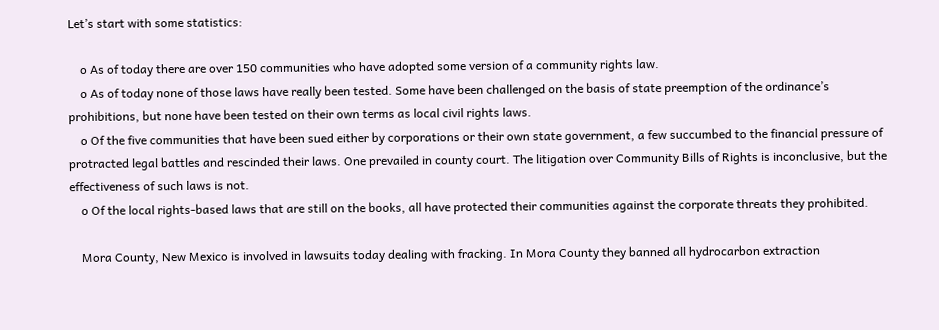Let’s start with some statistics:

    o As of today there are over 150 communities who have adopted some version of a community rights law.
    o As of today none of those laws have really been tested. Some have been challenged on the basis of state preemption of the ordinance’s prohibitions, but none have been tested on their own terms as local civil rights laws.
    o Of the five communities that have been sued either by corporations or their own state government, a few succumbed to the financial pressure of protracted legal battles and rescinded their laws. One prevailed in county court. The litigation over Community Bills of Rights is inconclusive, but the effectiveness of such laws is not.
    o Of the local rights-based laws that are still on the books, all have protected their communities against the corporate threats they prohibited.

    Mora County, New Mexico is involved in lawsuits today dealing with fracking. In Mora County they banned all hydrocarbon extraction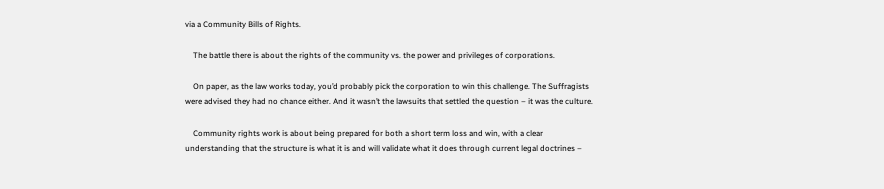via a Community Bills of Rights.

    The battle there is about the rights of the community vs. the power and privileges of corporations.

    On paper, as the law works today, you’d probably pick the corporation to win this challenge. The Suffragists were advised they had no chance either. And it wasn’t the lawsuits that settled the question – it was the culture.

    Community rights work is about being prepared for both a short term loss and win, with a clear understanding that the structure is what it is and will validate what it does through current legal doctrines –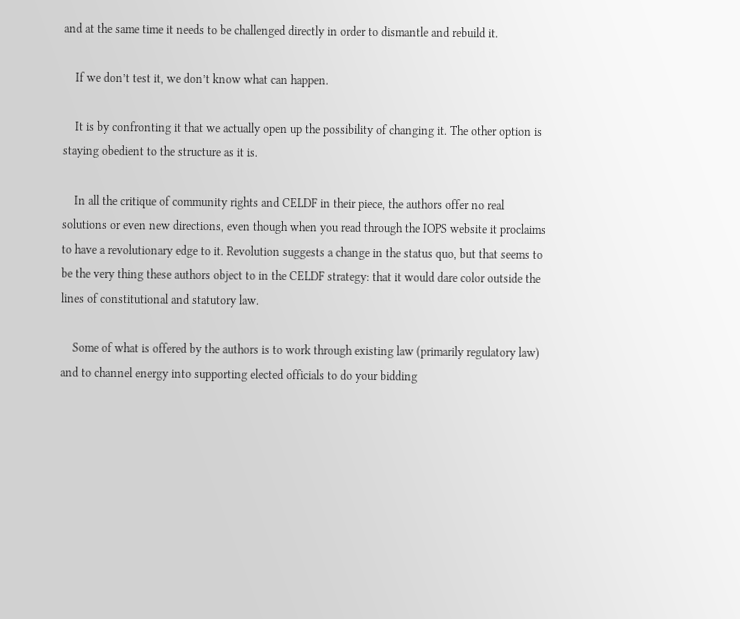and at the same time it needs to be challenged directly in order to dismantle and rebuild it.

    If we don’t test it, we don’t know what can happen.

    It is by confronting it that we actually open up the possibility of changing it. The other option is staying obedient to the structure as it is.

    In all the critique of community rights and CELDF in their piece, the authors offer no real solutions or even new directions, even though when you read through the IOPS website it proclaims to have a revolutionary edge to it. Revolution suggests a change in the status quo, but that seems to be the very thing these authors object to in the CELDF strategy: that it would dare color outside the lines of constitutional and statutory law.

    Some of what is offered by the authors is to work through existing law (primarily regulatory law) and to channel energy into supporting elected officials to do your bidding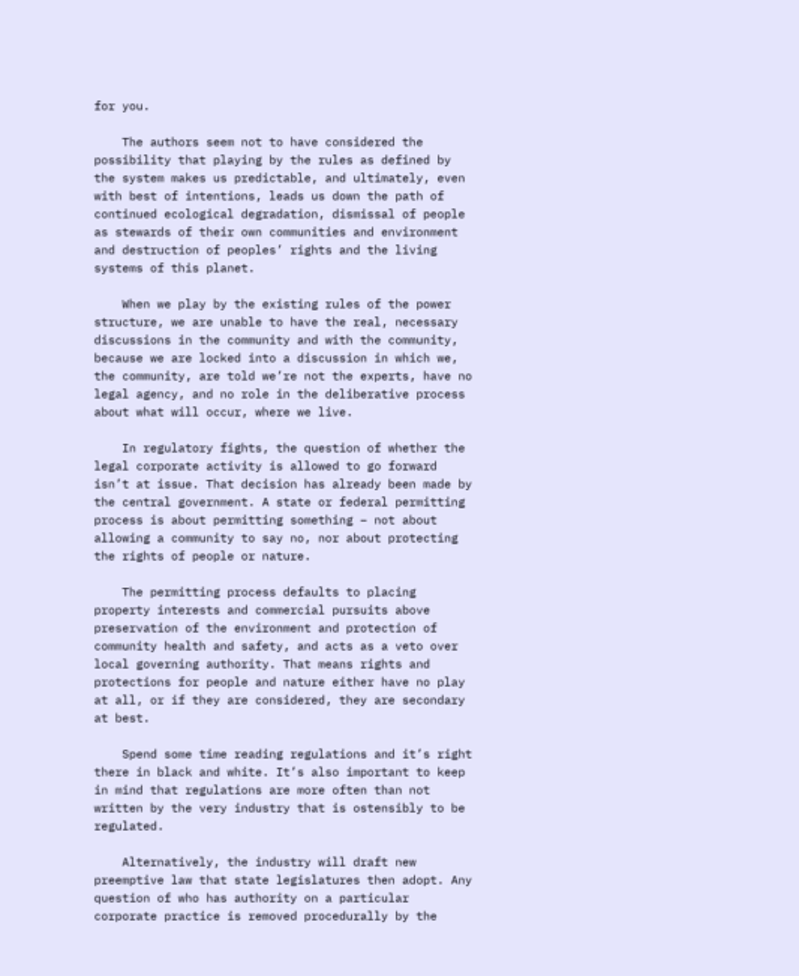for you.

    The authors seem not to have considered the possibility that playing by the rules as defined by the system makes us predictable, and ultimately, even with best of intentions, leads us down the path of continued ecological degradation, dismissal of people as stewards of their own communities and environment and destruction of peoples’ rights and the living systems of this planet.

    When we play by the existing rules of the power structure, we are unable to have the real, necessary discussions in the community and with the community, because we are locked into a discussion in which we, the community, are told we’re not the experts, have no legal agency, and no role in the deliberative process about what will occur, where we live.

    In regulatory fights, the question of whether the legal corporate activity is allowed to go forward isn’t at issue. That decision has already been made by the central government. A state or federal permitting process is about permitting something – not about allowing a community to say no, nor about protecting the rights of people or nature.

    The permitting process defaults to placing property interests and commercial pursuits above preservation of the environment and protection of community health and safety, and acts as a veto over local governing authority. That means rights and protections for people and nature either have no play at all, or if they are considered, they are secondary at best.

    Spend some time reading regulations and it’s right there in black and white. It’s also important to keep in mind that regulations are more often than not written by the very industry that is ostensibly to be regulated.

    Alternatively, the industry will draft new preemptive law that state legislatures then adopt. Any question of who has authority on a particular corporate practice is removed procedurally by the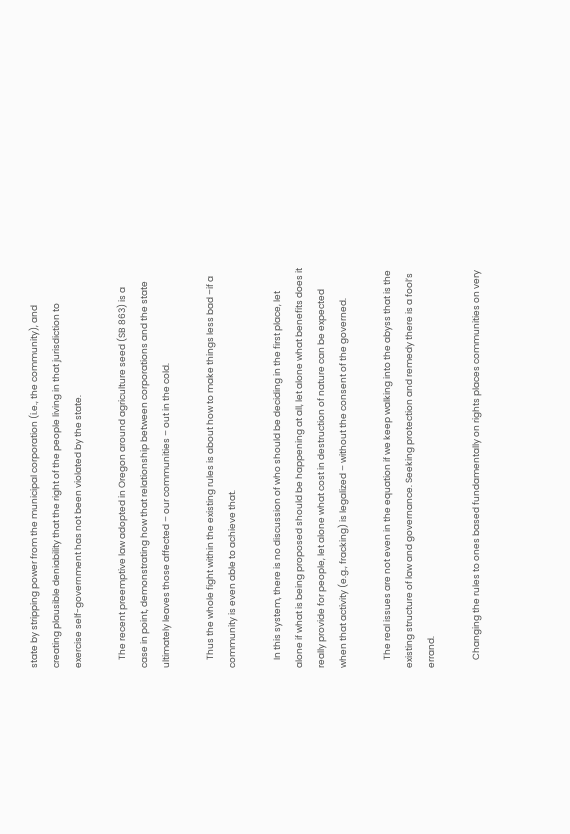state by stripping power from the municipal corporation (i.e., the community), and creating plausible deniability that the right of the people living in that jurisdiction to exercise self-government has not been violated by the state.

    The recent preemptive law adopted in Oregon around agriculture seed (SB 863) is a case in point, demonstrating how that relationship between corporations and the state ultimately leaves those affected – our communities – out in the cold.

    Thus the whole fight within the existing rules is about how to make things less bad –if a community is even able to achieve that.

    In this system, there is no discussion of who should be deciding in the first place, let alone if what is being proposed should be happening at all, let alone what benefits does it really provide for people, let alone what cost in destruction of nature can be expected when that activity (e.g., fracking) is legalized – without the consent of the governed.

    The real issues are not even in the equation if we keep walking into the abyss that is the existing structure of law and governance. Seeking protection and remedy there is a fool’s errand.

    Changing the rules to ones based fundamentally on rights places communities on very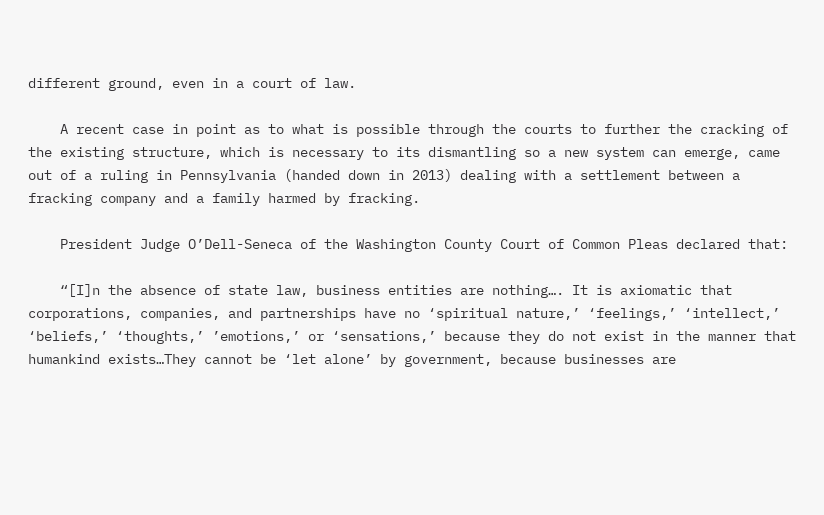different ground, even in a court of law.

    A recent case in point as to what is possible through the courts to further the cracking of the existing structure, which is necessary to its dismantling so a new system can emerge, came out of a ruling in Pennsylvania (handed down in 2013) dealing with a settlement between a fracking company and a family harmed by fracking.

    President Judge O’Dell-Seneca of the Washington County Court of Common Pleas declared that:

    “[I]n the absence of state law, business entities are nothing…. It is axiomatic that corporations, companies, and partnerships have no ‘spiritual nature,’ ‘feelings,’ ‘intellect,’ ‘beliefs,’ ‘thoughts,’ ’emotions,’ or ‘sensations,’ because they do not exist in the manner that humankind exists…They cannot be ‘let alone’ by government, because businesses are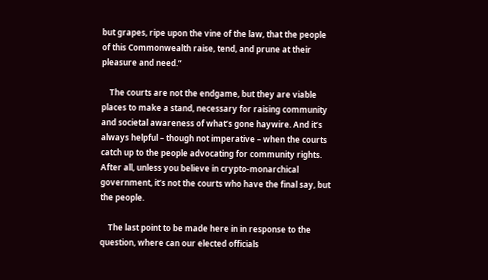but grapes, ripe upon the vine of the law, that the people of this Commonwealth raise, tend, and prune at their pleasure and need.”

    The courts are not the endgame, but they are viable places to make a stand, necessary for raising community and societal awareness of what’s gone haywire. And it’s always helpful – though not imperative – when the courts catch up to the people advocating for community rights. After all, unless you believe in crypto-monarchical government, it’s not the courts who have the final say, but the people.

    The last point to be made here in in response to the question, where can our elected officials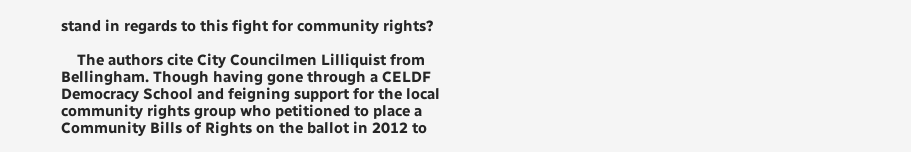stand in regards to this fight for community rights?

    The authors cite City Councilmen Lilliquist from Bellingham. Though having gone through a CELDF Democracy School and feigning support for the local community rights group who petitioned to place a Community Bills of Rights on the ballot in 2012 to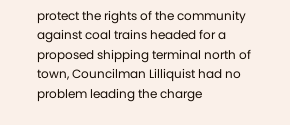protect the rights of the community against coal trains headed for a proposed shipping terminal north of town, Councilman Lilliquist had no problem leading the charge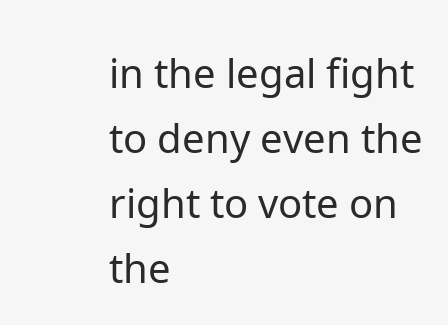in the legal fight to deny even the right to vote on the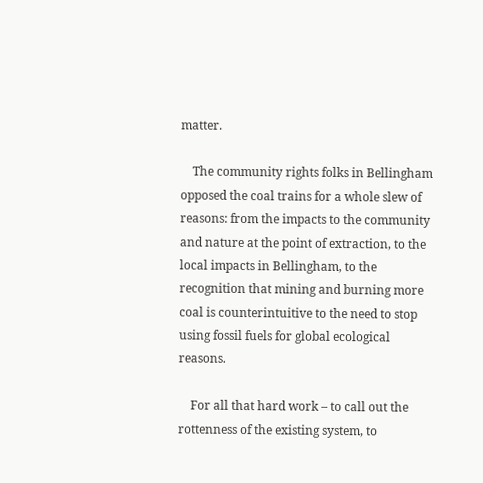matter.

    The community rights folks in Bellingham opposed the coal trains for a whole slew of reasons: from the impacts to the community and nature at the point of extraction, to the local impacts in Bellingham, to the recognition that mining and burning more coal is counterintuitive to the need to stop using fossil fuels for global ecological reasons.

    For all that hard work – to call out the rottenness of the existing system, to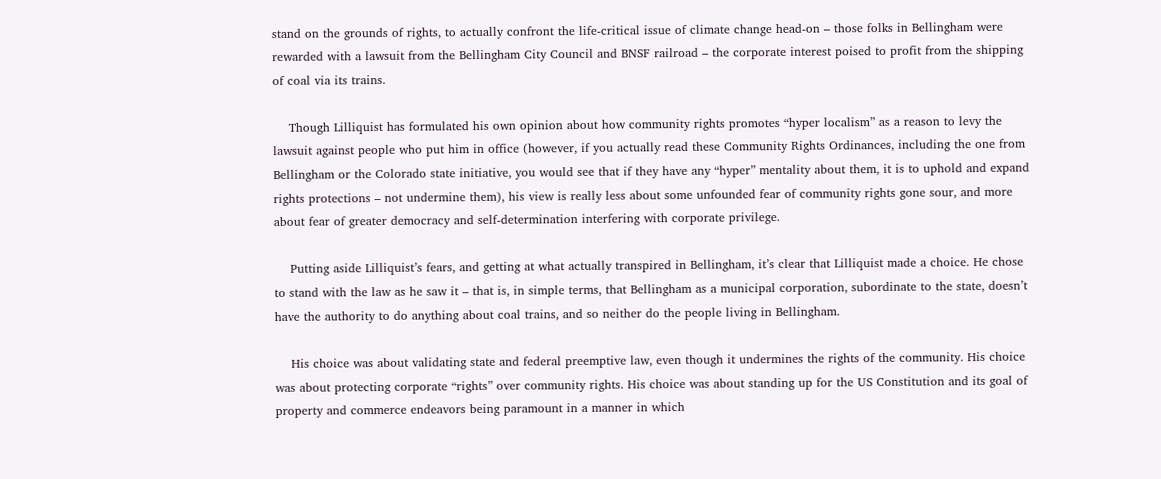stand on the grounds of rights, to actually confront the life-critical issue of climate change head-on – those folks in Bellingham were rewarded with a lawsuit from the Bellingham City Council and BNSF railroad – the corporate interest poised to profit from the shipping of coal via its trains.

    Though Lilliquist has formulated his own opinion about how community rights promotes “hyper localism” as a reason to levy the lawsuit against people who put him in office (however, if you actually read these Community Rights Ordinances, including the one from Bellingham or the Colorado state initiative, you would see that if they have any “hyper” mentality about them, it is to uphold and expand rights protections – not undermine them), his view is really less about some unfounded fear of community rights gone sour, and more about fear of greater democracy and self-determination interfering with corporate privilege.

    Putting aside Lilliquist’s fears, and getting at what actually transpired in Bellingham, it’s clear that Lilliquist made a choice. He chose to stand with the law as he saw it – that is, in simple terms, that Bellingham as a municipal corporation, subordinate to the state, doesn’t have the authority to do anything about coal trains, and so neither do the people living in Bellingham.

    His choice was about validating state and federal preemptive law, even though it undermines the rights of the community. His choice was about protecting corporate “rights” over community rights. His choice was about standing up for the US Constitution and its goal of property and commerce endeavors being paramount in a manner in which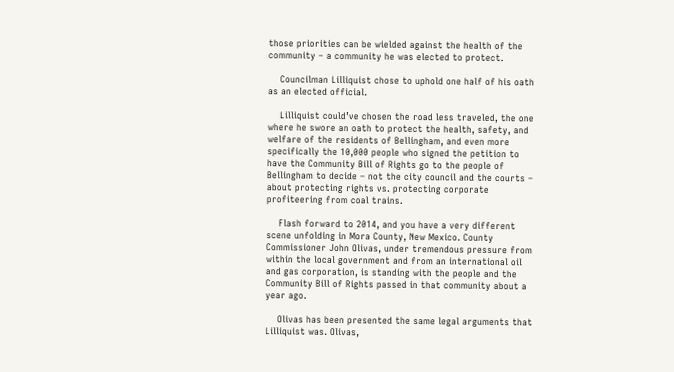those priorities can be wielded against the health of the community – a community he was elected to protect.

    Councilman Lilliquist chose to uphold one half of his oath as an elected official.

    Lilliquist could’ve chosen the road less traveled, the one where he swore an oath to protect the health, safety, and welfare of the residents of Bellingham, and even more specifically the 10,000 people who signed the petition to have the Community Bill of Rights go to the people of Bellingham to decide – not the city council and the courts – about protecting rights vs. protecting corporate profiteering from coal trains.

    Flash forward to 2014, and you have a very different scene unfolding in Mora County, New Mexico. County Commissioner John Olivas, under tremendous pressure from within the local government and from an international oil and gas corporation, is standing with the people and the Community Bill of Rights passed in that community about a year ago.

    Olivas has been presented the same legal arguments that Lilliquist was. Olivas,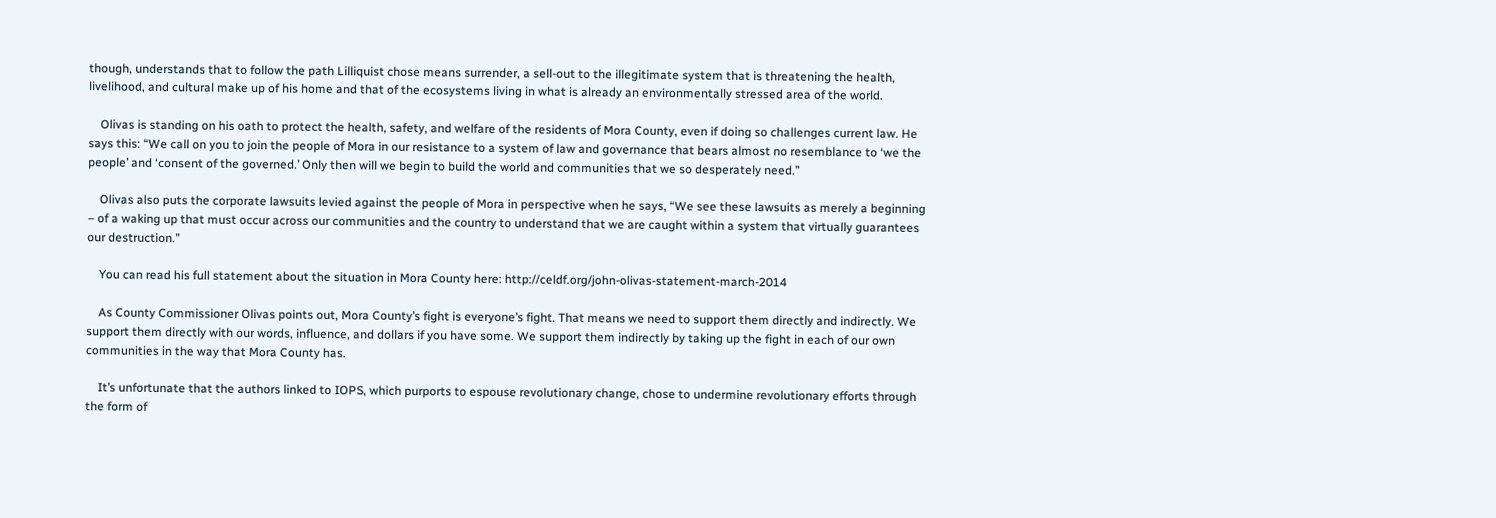though, understands that to follow the path Lilliquist chose means surrender, a sell-out to the illegitimate system that is threatening the health, livelihood, and cultural make up of his home and that of the ecosystems living in what is already an environmentally stressed area of the world.

    Olivas is standing on his oath to protect the health, safety, and welfare of the residents of Mora County, even if doing so challenges current law. He says this: “We call on you to join the people of Mora in our resistance to a system of law and governance that bears almost no resemblance to ‘we the people’ and ‘consent of the governed.’ Only then will we begin to build the world and communities that we so desperately need.”

    Olivas also puts the corporate lawsuits levied against the people of Mora in perspective when he says, “We see these lawsuits as merely a beginning – of a waking up that must occur across our communities and the country to understand that we are caught within a system that virtually guarantees our destruction.”

    You can read his full statement about the situation in Mora County here: http://celdf.org/john-olivas-statement-march-2014

    As County Commissioner Olivas points out, Mora County’s fight is everyone’s fight. That means we need to support them directly and indirectly. We support them directly with our words, influence, and dollars if you have some. We support them indirectly by taking up the fight in each of our own communities in the way that Mora County has.

    It’s unfortunate that the authors linked to IOPS, which purports to espouse revolutionary change, chose to undermine revolutionary efforts through the form of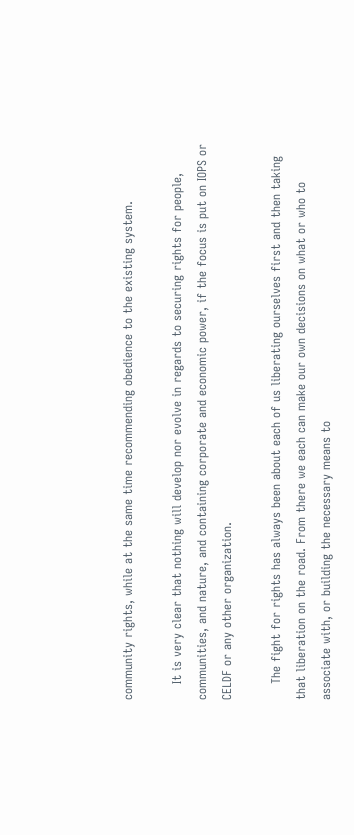community rights, while at the same time recommending obedience to the existing system.

    It is very clear that nothing will develop nor evolve in regards to securing rights for people, communities, and nature, and containing corporate and economic power, if the focus is put on IOPS or CELDF or any other organization.

    The fight for rights has always been about each of us liberating ourselves first and then taking that liberation on the road. From there we each can make our own decisions on what or who to associate with, or building the necessary means to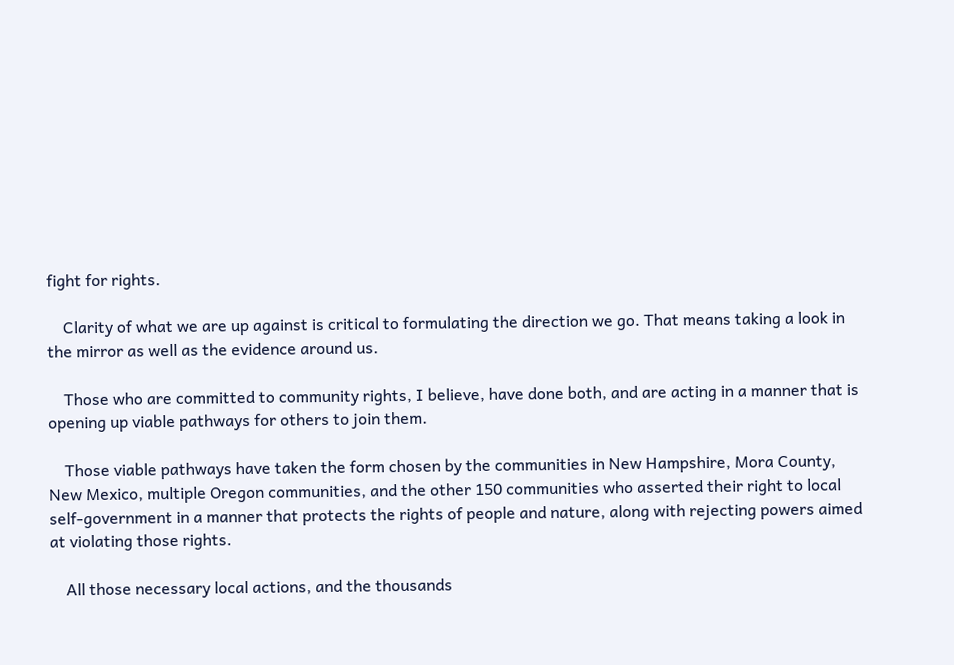fight for rights.

    Clarity of what we are up against is critical to formulating the direction we go. That means taking a look in the mirror as well as the evidence around us.

    Those who are committed to community rights, I believe, have done both, and are acting in a manner that is opening up viable pathways for others to join them.

    Those viable pathways have taken the form chosen by the communities in New Hampshire, Mora County, New Mexico, multiple Oregon communities, and the other 150 communities who asserted their right to local self-government in a manner that protects the rights of people and nature, along with rejecting powers aimed at violating those rights.

    All those necessary local actions, and the thousands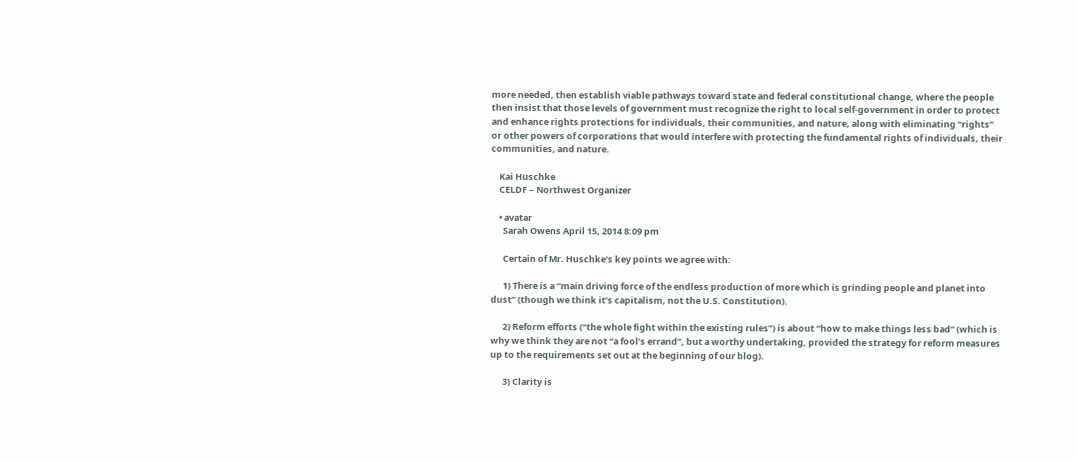more needed, then establish viable pathways toward state and federal constitutional change, where the people then insist that those levels of government must recognize the right to local self-government in order to protect and enhance rights protections for individuals, their communities, and nature, along with eliminating “rights” or other powers of corporations that would interfere with protecting the fundamental rights of individuals, their communities, and nature.

    Kai Huschke
    CELDF – Northwest Organizer

    • avatar
      Sarah Owens April 15, 2014 8:09 pm

      Certain of Mr. Huschke’s key points we agree with:

      1) There is a “main driving force of the endless production of more which is grinding people and planet into dust” (though we think it’s capitalism, not the U.S. Constitution).

      2) Reform efforts (“the whole fight within the existing rules”) is about “how to make things less bad” (which is why we think they are not “a fool’s errand”, but a worthy undertaking, provided the strategy for reform measures up to the requirements set out at the beginning of our blog).

      3) Clarity is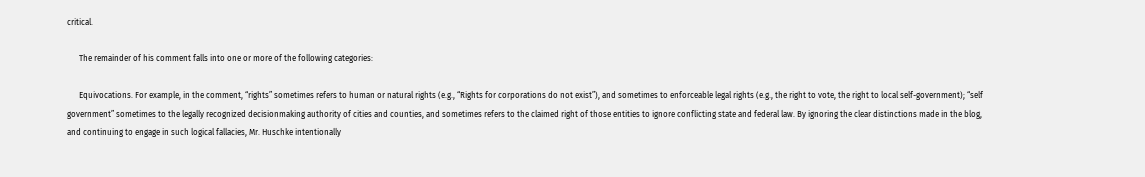critical.

      The remainder of his comment falls into one or more of the following categories:

      Equivocations. For example, in the comment, “rights” sometimes refers to human or natural rights (e.g., “Rights for corporations do not exist”), and sometimes to enforceable legal rights (e.g., the right to vote, the right to local self-government); “self government” sometimes to the legally recognized decisionmaking authority of cities and counties, and sometimes refers to the claimed right of those entities to ignore conflicting state and federal law. By ignoring the clear distinctions made in the blog, and continuing to engage in such logical fallacies, Mr. Huschke intentionally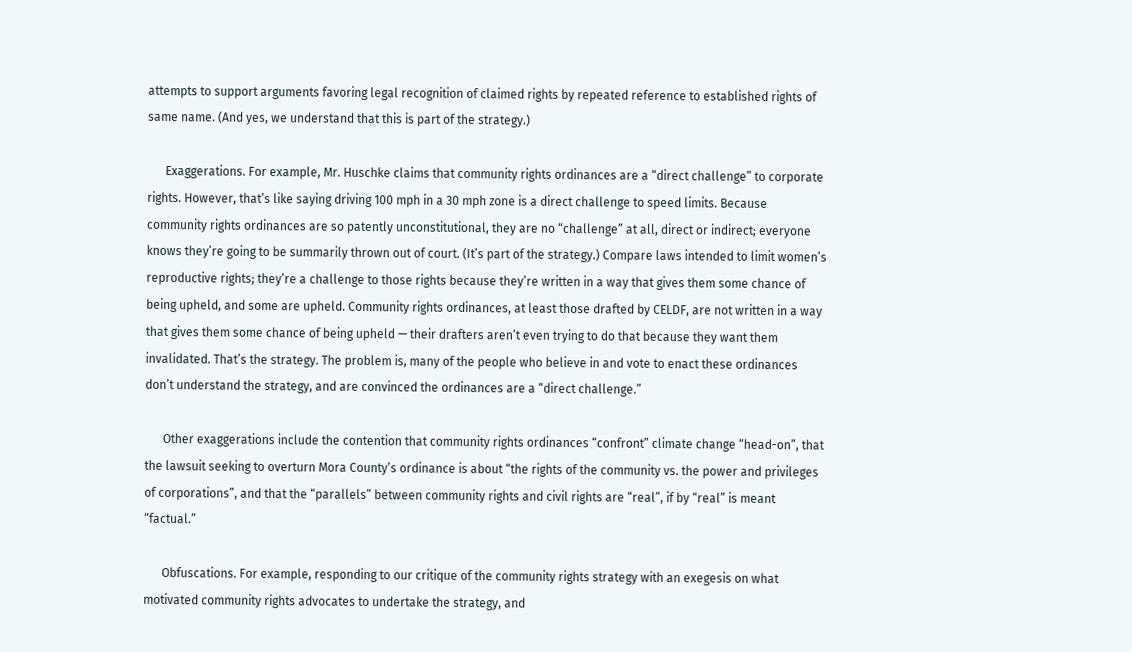attempts to support arguments favoring legal recognition of claimed rights by repeated reference to established rights of same name. (And yes, we understand that this is part of the strategy.)

      Exaggerations. For example, Mr. Huschke claims that community rights ordinances are a “direct challenge” to corporate rights. However, that’s like saying driving 100 mph in a 30 mph zone is a direct challenge to speed limits. Because community rights ordinances are so patently unconstitutional, they are no “challenge” at all, direct or indirect; everyone knows they’re going to be summarily thrown out of court. (It’s part of the strategy.) Compare laws intended to limit women’s reproductive rights; they’re a challenge to those rights because they’re written in a way that gives them some chance of being upheld, and some are upheld. Community rights ordinances, at least those drafted by CELDF, are not written in a way that gives them some chance of being upheld — their drafters aren’t even trying to do that because they want them invalidated. That’s the strategy. The problem is, many of the people who believe in and vote to enact these ordinances don’t understand the strategy, and are convinced the ordinances are a “direct challenge.”

      Other exaggerations include the contention that community rights ordinances “confront” climate change “head-on”, that the lawsuit seeking to overturn Mora County’s ordinance is about “the rights of the community vs. the power and privileges of corporations”, and that the “parallels” between community rights and civil rights are “real”, if by “real” is meant “factual.”

      Obfuscations. For example, responding to our critique of the community rights strategy with an exegesis on what motivated community rights advocates to undertake the strategy, and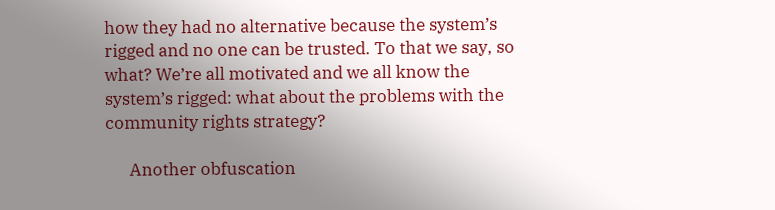how they had no alternative because the system’s rigged and no one can be trusted. To that we say, so what? We’re all motivated and we all know the system’s rigged: what about the problems with the community rights strategy?

      Another obfuscation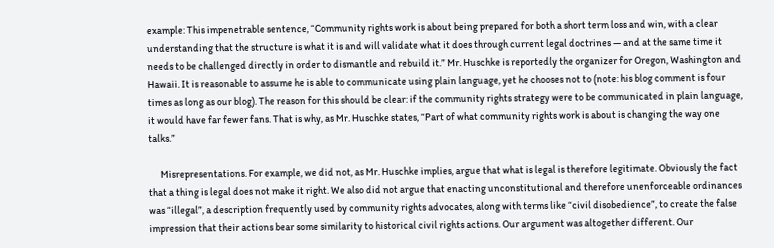example: This impenetrable sentence, “Community rights work is about being prepared for both a short term loss and win, with a clear understanding that the structure is what it is and will validate what it does through current legal doctrines — and at the same time it needs to be challenged directly in order to dismantle and rebuild it.” Mr. Huschke is reportedly the organizer for Oregon, Washington and Hawaii. It is reasonable to assume he is able to communicate using plain language, yet he chooses not to (note: his blog comment is four times as long as our blog). The reason for this should be clear: if the community rights strategy were to be communicated in plain language, it would have far fewer fans. That is why, as Mr. Huschke states, “Part of what community rights work is about is changing the way one talks.”

      Misrepresentations. For example, we did not, as Mr. Huschke implies, argue that what is legal is therefore legitimate. Obviously the fact that a thing is legal does not make it right. We also did not argue that enacting unconstitutional and therefore unenforceable ordinances was “illegal”, a description frequently used by community rights advocates, along with terms like “civil disobedience”, to create the false impression that their actions bear some similarity to historical civil rights actions. Our argument was altogether different. Our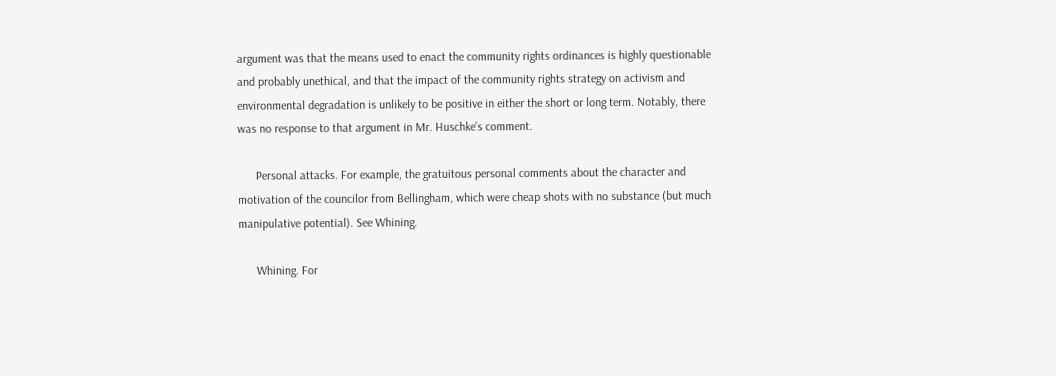argument was that the means used to enact the community rights ordinances is highly questionable and probably unethical, and that the impact of the community rights strategy on activism and environmental degradation is unlikely to be positive in either the short or long term. Notably, there was no response to that argument in Mr. Huschke’s comment.

      Personal attacks. For example, the gratuitous personal comments about the character and motivation of the councilor from Bellingham, which were cheap shots with no substance (but much manipulative potential). See Whining.

      Whining. For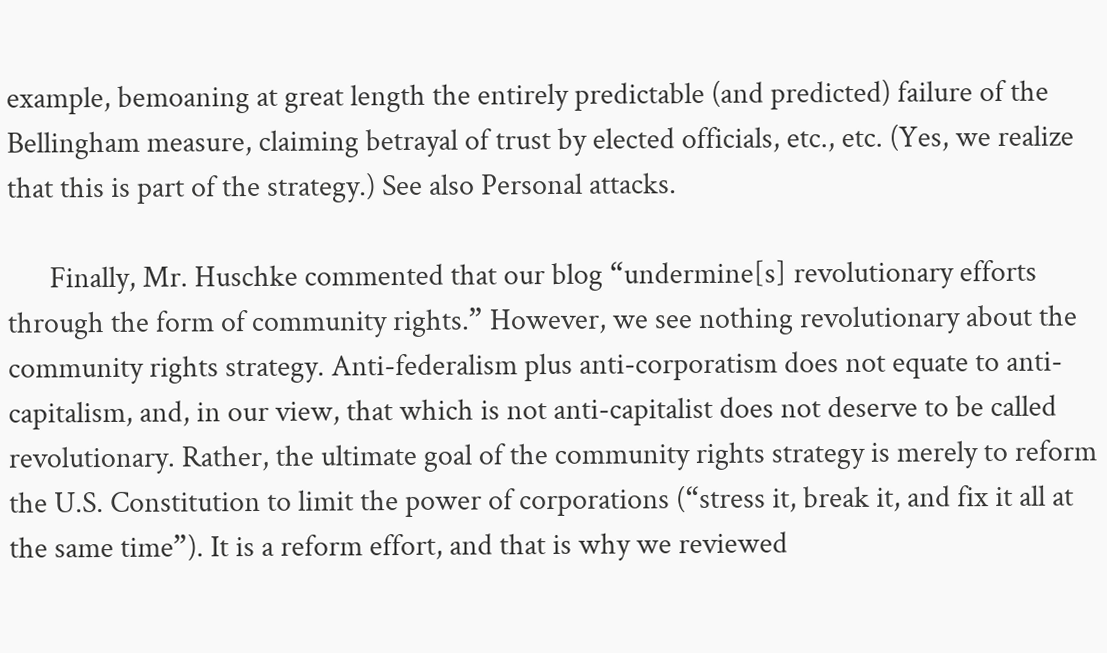example, bemoaning at great length the entirely predictable (and predicted) failure of the Bellingham measure, claiming betrayal of trust by elected officials, etc., etc. (Yes, we realize that this is part of the strategy.) See also Personal attacks.

      Finally, Mr. Huschke commented that our blog “undermine[s] revolutionary efforts through the form of community rights.” However, we see nothing revolutionary about the community rights strategy. Anti-federalism plus anti-corporatism does not equate to anti-capitalism, and, in our view, that which is not anti-capitalist does not deserve to be called revolutionary. Rather, the ultimate goal of the community rights strategy is merely to reform the U.S. Constitution to limit the power of corporations (“stress it, break it, and fix it all at the same time”). It is a reform effort, and that is why we reviewed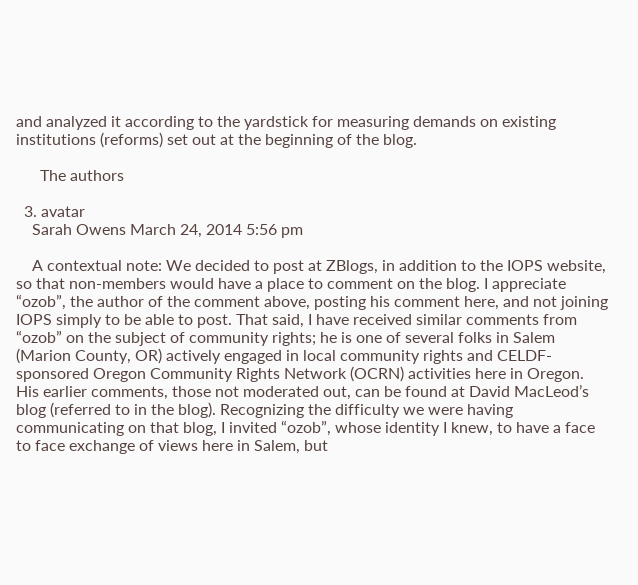and analyzed it according to the yardstick for measuring demands on existing institutions (reforms) set out at the beginning of the blog.

      The authors

  3. avatar
    Sarah Owens March 24, 2014 5:56 pm

    A contextual note: We decided to post at ZBlogs, in addition to the IOPS website, so that non-members would have a place to comment on the blog. I appreciate “ozob”, the author of the comment above, posting his comment here, and not joining IOPS simply to be able to post. That said, I have received similar comments from “ozob” on the subject of community rights; he is one of several folks in Salem (Marion County, OR) actively engaged in local community rights and CELDF-sponsored Oregon Community Rights Network (OCRN) activities here in Oregon. His earlier comments, those not moderated out, can be found at David MacLeod’s blog (referred to in the blog). Recognizing the difficulty we were having communicating on that blog, I invited “ozob”, whose identity I knew, to have a face to face exchange of views here in Salem, but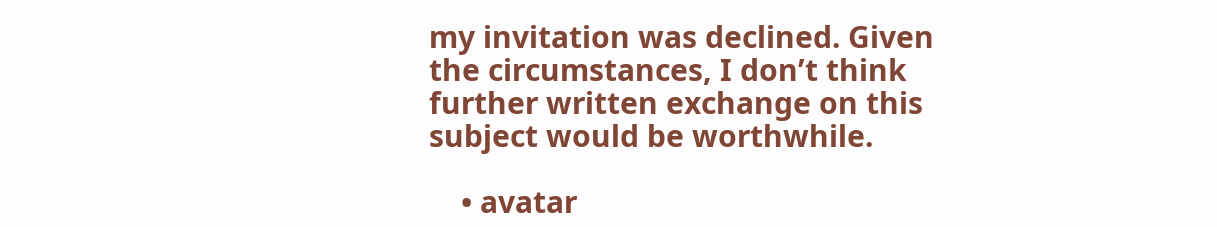my invitation was declined. Given the circumstances, I don’t think further written exchange on this subject would be worthwhile.

    • avatar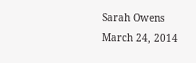Sarah Owens March 24, 2014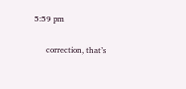5:59 pm

      correction, that’s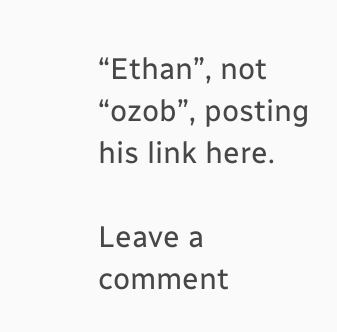“Ethan”, not “ozob”, posting his link here.

Leave a comment